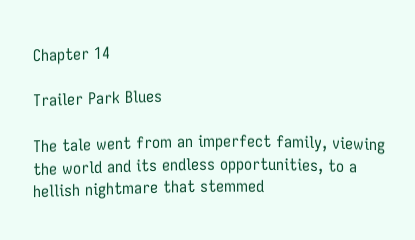Chapter 14

Trailer Park Blues

The tale went from an imperfect family, viewing the world and its endless opportunities, to a hellish nightmare that stemmed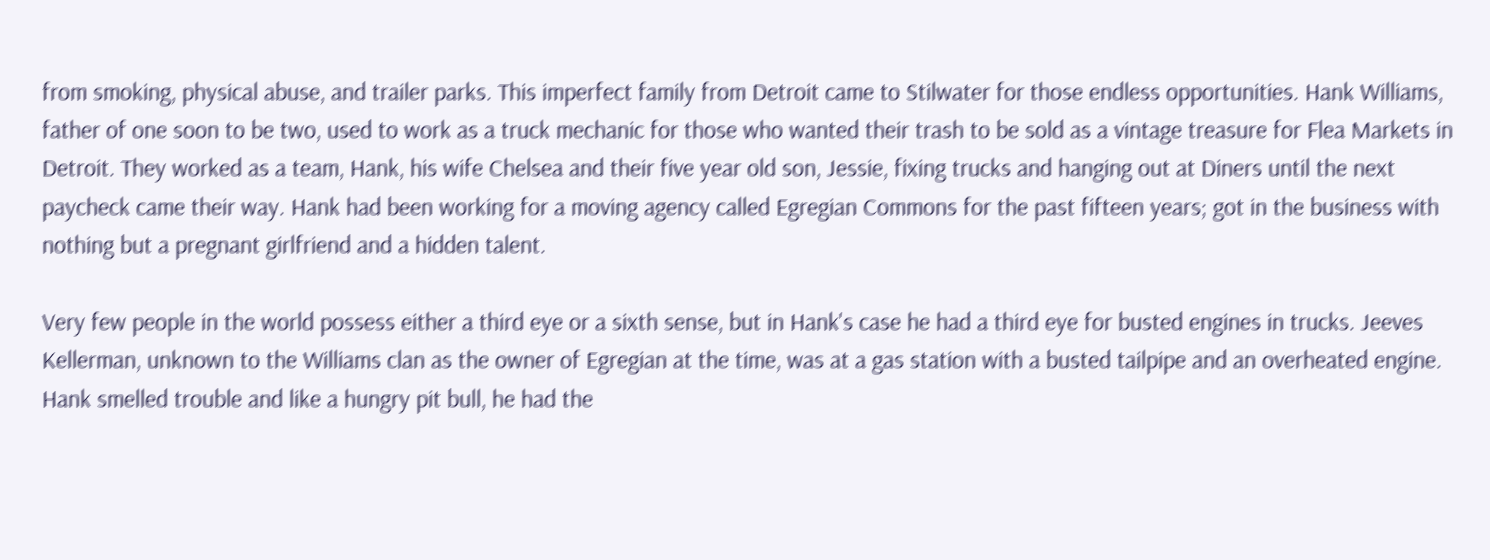from smoking, physical abuse, and trailer parks. This imperfect family from Detroit came to Stilwater for those endless opportunities. Hank Williams, father of one soon to be two, used to work as a truck mechanic for those who wanted their trash to be sold as a vintage treasure for Flea Markets in Detroit. They worked as a team, Hank, his wife Chelsea and their five year old son, Jessie, fixing trucks and hanging out at Diners until the next paycheck came their way. Hank had been working for a moving agency called Egregian Commons for the past fifteen years; got in the business with nothing but a pregnant girlfriend and a hidden talent.

Very few people in the world possess either a third eye or a sixth sense, but in Hank's case he had a third eye for busted engines in trucks. Jeeves Kellerman, unknown to the Williams clan as the owner of Egregian at the time, was at a gas station with a busted tailpipe and an overheated engine. Hank smelled trouble and like a hungry pit bull, he had the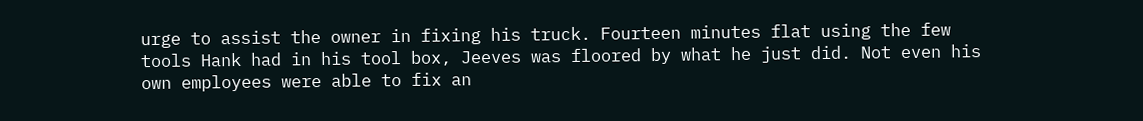urge to assist the owner in fixing his truck. Fourteen minutes flat using the few tools Hank had in his tool box, Jeeves was floored by what he just did. Not even his own employees were able to fix an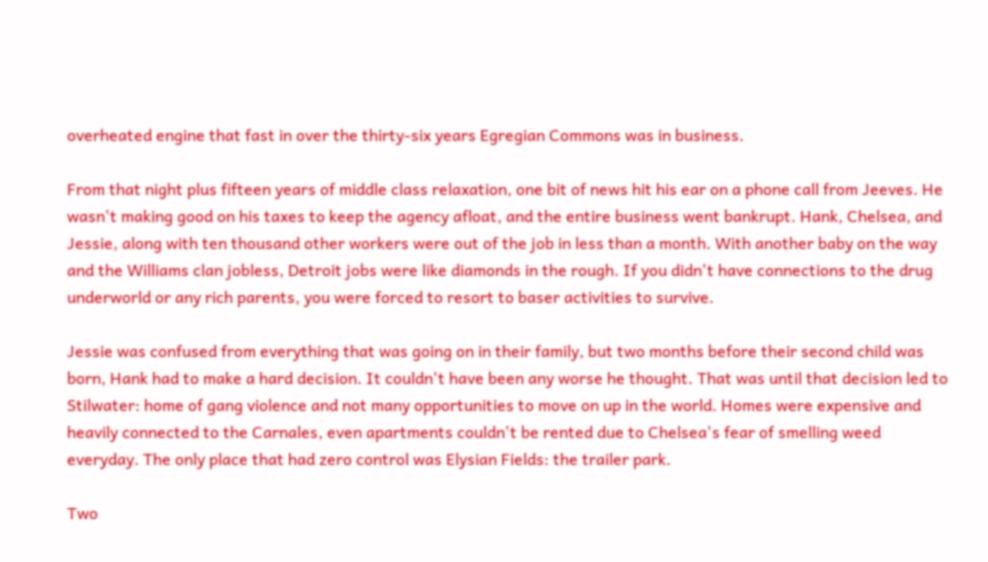overheated engine that fast in over the thirty-six years Egregian Commons was in business.

From that night plus fifteen years of middle class relaxation, one bit of news hit his ear on a phone call from Jeeves. He wasn't making good on his taxes to keep the agency afloat, and the entire business went bankrupt. Hank, Chelsea, and Jessie, along with ten thousand other workers were out of the job in less than a month. With another baby on the way and the Williams clan jobless, Detroit jobs were like diamonds in the rough. If you didn't have connections to the drug underworld or any rich parents, you were forced to resort to baser activities to survive.

Jessie was confused from everything that was going on in their family, but two months before their second child was born, Hank had to make a hard decision. It couldn't have been any worse he thought. That was until that decision led to Stilwater: home of gang violence and not many opportunities to move on up in the world. Homes were expensive and heavily connected to the Carnales, even apartments couldn't be rented due to Chelsea's fear of smelling weed everyday. The only place that had zero control was Elysian Fields: the trailer park.

Two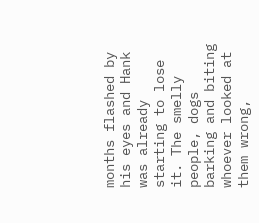months flashed by his eyes and Hank was already starting to lose it. The smelly people, dogs barking and biting whoever looked at them wrong,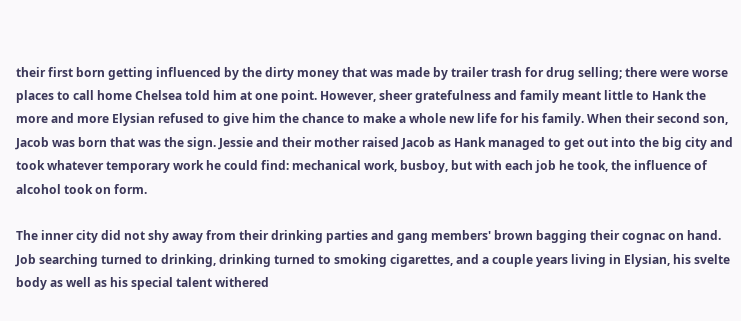their first born getting influenced by the dirty money that was made by trailer trash for drug selling; there were worse places to call home Chelsea told him at one point. However, sheer gratefulness and family meant little to Hank the more and more Elysian refused to give him the chance to make a whole new life for his family. When their second son, Jacob was born that was the sign. Jessie and their mother raised Jacob as Hank managed to get out into the big city and took whatever temporary work he could find: mechanical work, busboy, but with each job he took, the influence of alcohol took on form.

The inner city did not shy away from their drinking parties and gang members' brown bagging their cognac on hand. Job searching turned to drinking, drinking turned to smoking cigarettes, and a couple years living in Elysian, his svelte body as well as his special talent withered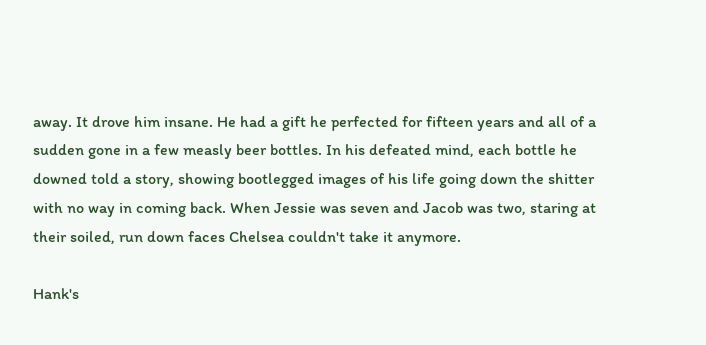away. It drove him insane. He had a gift he perfected for fifteen years and all of a sudden gone in a few measly beer bottles. In his defeated mind, each bottle he downed told a story, showing bootlegged images of his life going down the shitter with no way in coming back. When Jessie was seven and Jacob was two, staring at their soiled, run down faces Chelsea couldn't take it anymore.

Hank's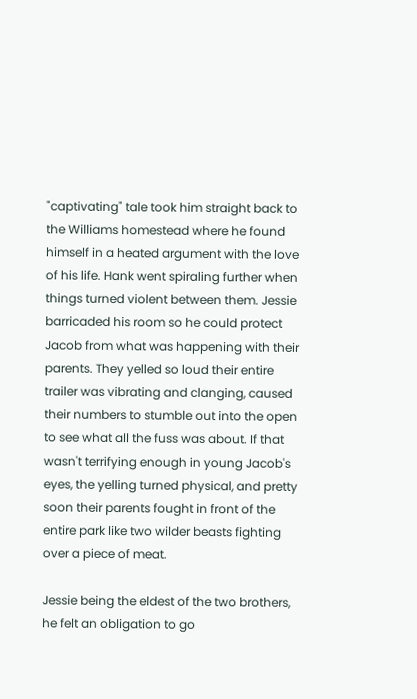"captivating" tale took him straight back to the Williams homestead where he found himself in a heated argument with the love of his life. Hank went spiraling further when things turned violent between them. Jessie barricaded his room so he could protect Jacob from what was happening with their parents. They yelled so loud their entire trailer was vibrating and clanging, caused their numbers to stumble out into the open to see what all the fuss was about. If that wasn't terrifying enough in young Jacob's eyes, the yelling turned physical, and pretty soon their parents fought in front of the entire park like two wilder beasts fighting over a piece of meat.

Jessie being the eldest of the two brothers, he felt an obligation to go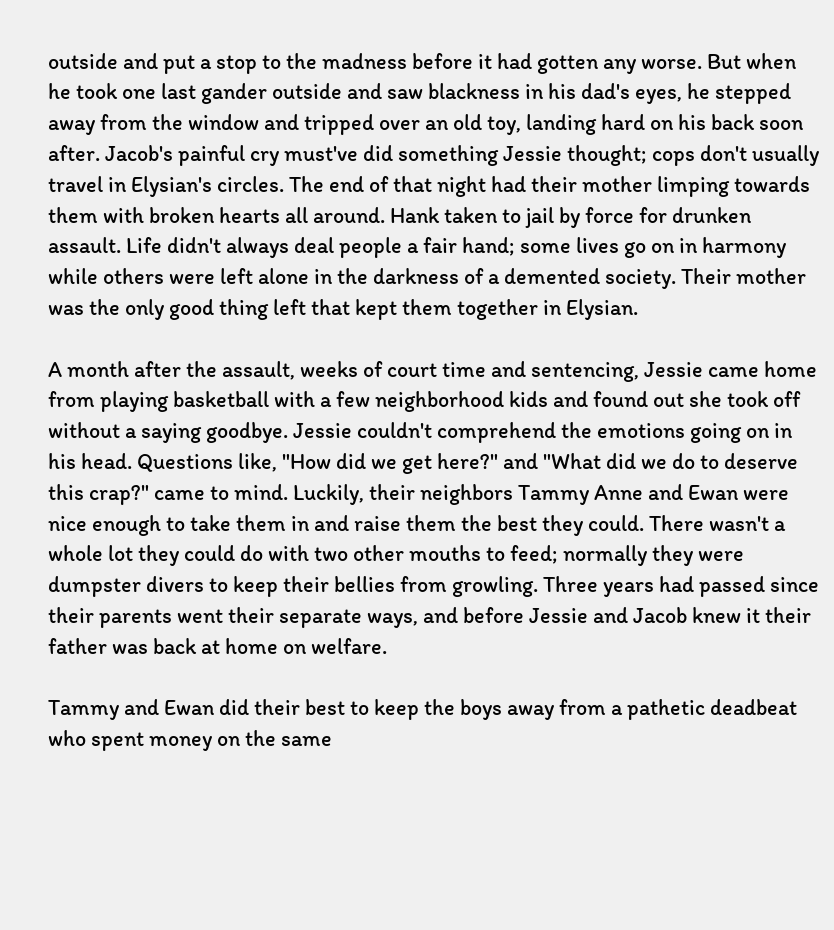outside and put a stop to the madness before it had gotten any worse. But when he took one last gander outside and saw blackness in his dad's eyes, he stepped away from the window and tripped over an old toy, landing hard on his back soon after. Jacob's painful cry must've did something Jessie thought; cops don't usually travel in Elysian's circles. The end of that night had their mother limping towards them with broken hearts all around. Hank taken to jail by force for drunken assault. Life didn't always deal people a fair hand; some lives go on in harmony while others were left alone in the darkness of a demented society. Their mother was the only good thing left that kept them together in Elysian.

A month after the assault, weeks of court time and sentencing, Jessie came home from playing basketball with a few neighborhood kids and found out she took off without a saying goodbye. Jessie couldn't comprehend the emotions going on in his head. Questions like, "How did we get here?" and "What did we do to deserve this crap?" came to mind. Luckily, their neighbors Tammy Anne and Ewan were nice enough to take them in and raise them the best they could. There wasn't a whole lot they could do with two other mouths to feed; normally they were dumpster divers to keep their bellies from growling. Three years had passed since their parents went their separate ways, and before Jessie and Jacob knew it their father was back at home on welfare.

Tammy and Ewan did their best to keep the boys away from a pathetic deadbeat who spent money on the same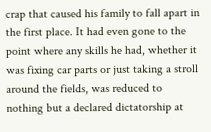crap that caused his family to fall apart in the first place. It had even gone to the point where any skills he had, whether it was fixing car parts or just taking a stroll around the fields, was reduced to nothing but a declared dictatorship at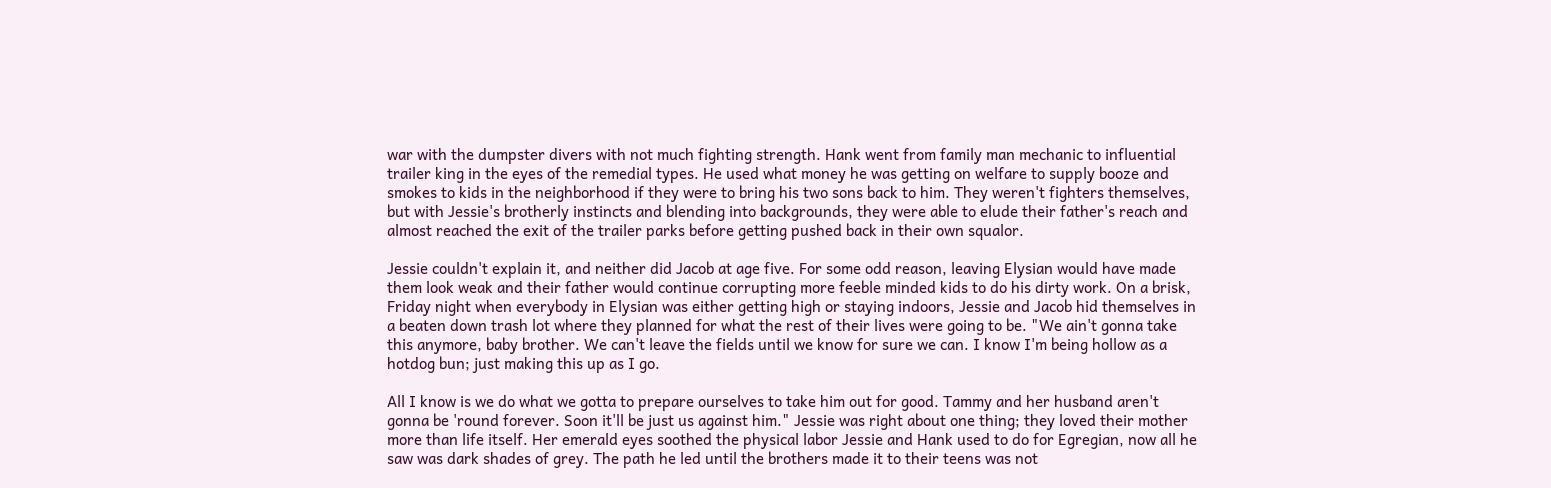war with the dumpster divers with not much fighting strength. Hank went from family man mechanic to influential trailer king in the eyes of the remedial types. He used what money he was getting on welfare to supply booze and smokes to kids in the neighborhood if they were to bring his two sons back to him. They weren't fighters themselves, but with Jessie's brotherly instincts and blending into backgrounds, they were able to elude their father's reach and almost reached the exit of the trailer parks before getting pushed back in their own squalor.

Jessie couldn't explain it, and neither did Jacob at age five. For some odd reason, leaving Elysian would have made them look weak and their father would continue corrupting more feeble minded kids to do his dirty work. On a brisk, Friday night when everybody in Elysian was either getting high or staying indoors, Jessie and Jacob hid themselves in a beaten down trash lot where they planned for what the rest of their lives were going to be. "We ain't gonna take this anymore, baby brother. We can't leave the fields until we know for sure we can. I know I'm being hollow as a hotdog bun; just making this up as I go.

All I know is we do what we gotta to prepare ourselves to take him out for good. Tammy and her husband aren't gonna be 'round forever. Soon it'll be just us against him." Jessie was right about one thing; they loved their mother more than life itself. Her emerald eyes soothed the physical labor Jessie and Hank used to do for Egregian, now all he saw was dark shades of grey. The path he led until the brothers made it to their teens was not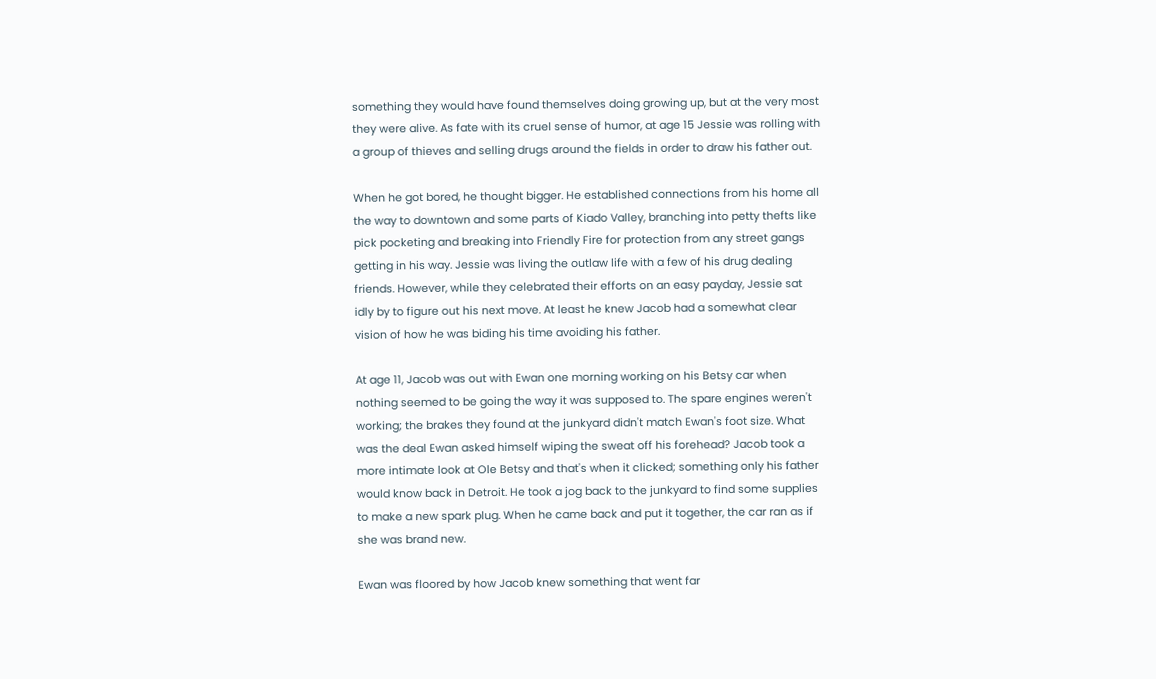something they would have found themselves doing growing up, but at the very most they were alive. As fate with its cruel sense of humor, at age 15 Jessie was rolling with a group of thieves and selling drugs around the fields in order to draw his father out.

When he got bored, he thought bigger. He established connections from his home all the way to downtown and some parts of Kiado Valley, branching into petty thefts like pick pocketing and breaking into Friendly Fire for protection from any street gangs getting in his way. Jessie was living the outlaw life with a few of his drug dealing friends. However, while they celebrated their efforts on an easy payday, Jessie sat idly by to figure out his next move. At least he knew Jacob had a somewhat clear vision of how he was biding his time avoiding his father.

At age 11, Jacob was out with Ewan one morning working on his Betsy car when nothing seemed to be going the way it was supposed to. The spare engines weren't working; the brakes they found at the junkyard didn't match Ewan's foot size. What was the deal Ewan asked himself wiping the sweat off his forehead? Jacob took a more intimate look at Ole Betsy and that's when it clicked; something only his father would know back in Detroit. He took a jog back to the junkyard to find some supplies to make a new spark plug. When he came back and put it together, the car ran as if she was brand new.

Ewan was floored by how Jacob knew something that went far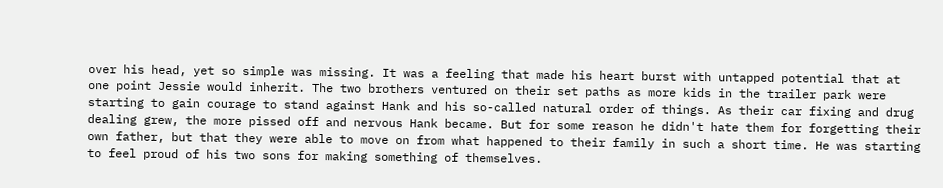over his head, yet so simple was missing. It was a feeling that made his heart burst with untapped potential that at one point Jessie would inherit. The two brothers ventured on their set paths as more kids in the trailer park were starting to gain courage to stand against Hank and his so-called natural order of things. As their car fixing and drug dealing grew, the more pissed off and nervous Hank became. But for some reason he didn't hate them for forgetting their own father, but that they were able to move on from what happened to their family in such a short time. He was starting to feel proud of his two sons for making something of themselves.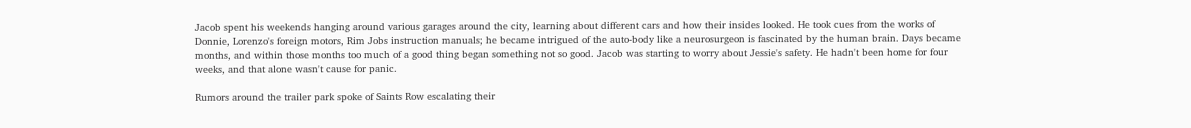Jacob spent his weekends hanging around various garages around the city, learning about different cars and how their insides looked. He took cues from the works of Donnie, Lorenzo's foreign motors, Rim Jobs instruction manuals; he became intrigued of the auto-body like a neurosurgeon is fascinated by the human brain. Days became months, and within those months too much of a good thing began something not so good. Jacob was starting to worry about Jessie's safety. He hadn't been home for four weeks, and that alone wasn't cause for panic.

Rumors around the trailer park spoke of Saints Row escalating their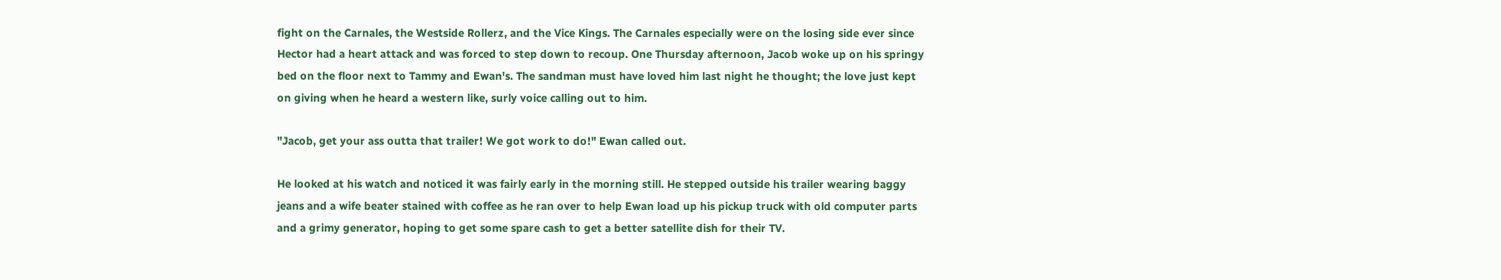fight on the Carnales, the Westside Rollerz, and the Vice Kings. The Carnales especially were on the losing side ever since Hector had a heart attack and was forced to step down to recoup. One Thursday afternoon, Jacob woke up on his springy bed on the floor next to Tammy and Ewan's. The sandman must have loved him last night he thought; the love just kept on giving when he heard a western like, surly voice calling out to him.

"Jacob, get your ass outta that trailer! We got work to do!" Ewan called out.

He looked at his watch and noticed it was fairly early in the morning still. He stepped outside his trailer wearing baggy jeans and a wife beater stained with coffee as he ran over to help Ewan load up his pickup truck with old computer parts and a grimy generator, hoping to get some spare cash to get a better satellite dish for their TV.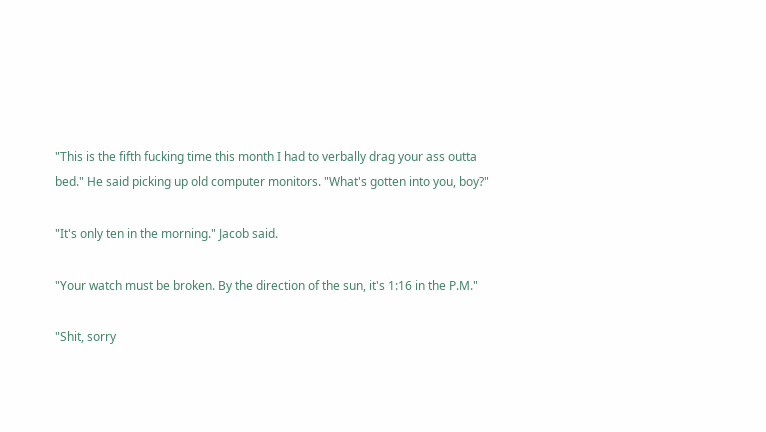"This is the fifth fucking time this month I had to verbally drag your ass outta bed." He said picking up old computer monitors. "What's gotten into you, boy?"

"It's only ten in the morning." Jacob said.

"Your watch must be broken. By the direction of the sun, it's 1:16 in the P.M."

"Shit, sorry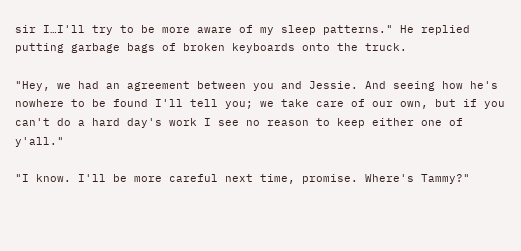sir I…I'll try to be more aware of my sleep patterns." He replied putting garbage bags of broken keyboards onto the truck.

"Hey, we had an agreement between you and Jessie. And seeing how he's nowhere to be found I'll tell you; we take care of our own, but if you can't do a hard day's work I see no reason to keep either one of y'all."

"I know. I'll be more careful next time, promise. Where's Tammy?"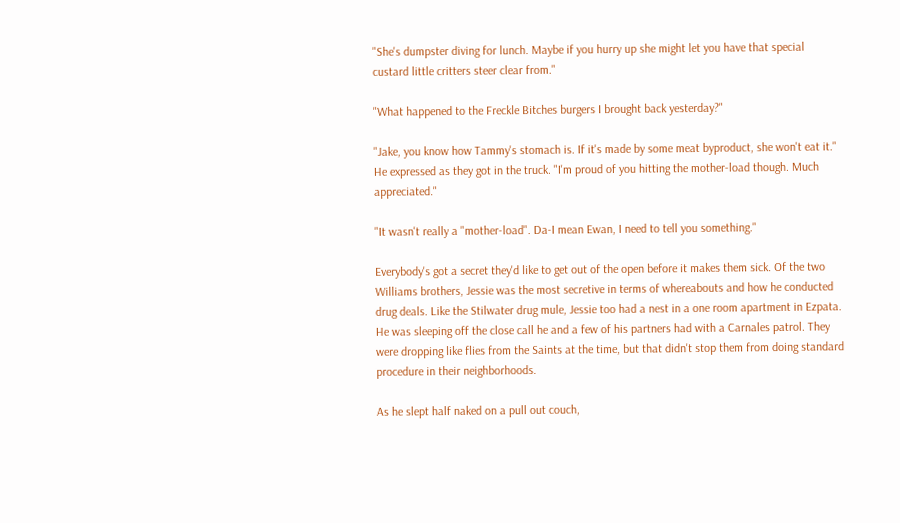"She's dumpster diving for lunch. Maybe if you hurry up she might let you have that special custard little critters steer clear from."

"What happened to the Freckle Bitches burgers I brought back yesterday?"

"Jake, you know how Tammy's stomach is. If it's made by some meat byproduct, she won't eat it." He expressed as they got in the truck. "I'm proud of you hitting the mother-load though. Much appreciated."

"It wasn't really a "mother-load". Da-I mean Ewan, I need to tell you something."

Everybody's got a secret they'd like to get out of the open before it makes them sick. Of the two Williams brothers, Jessie was the most secretive in terms of whereabouts and how he conducted drug deals. Like the Stilwater drug mule, Jessie too had a nest in a one room apartment in Ezpata. He was sleeping off the close call he and a few of his partners had with a Carnales patrol. They were dropping like flies from the Saints at the time, but that didn't stop them from doing standard procedure in their neighborhoods.

As he slept half naked on a pull out couch,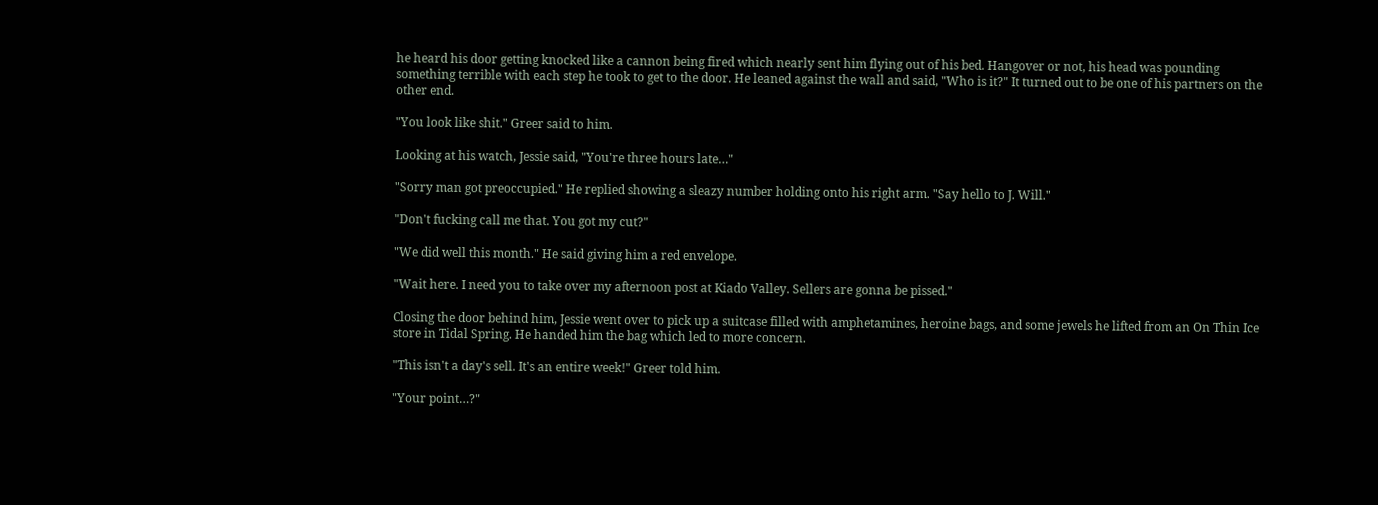he heard his door getting knocked like a cannon being fired which nearly sent him flying out of his bed. Hangover or not, his head was pounding something terrible with each step he took to get to the door. He leaned against the wall and said, "Who is it?" It turned out to be one of his partners on the other end.

"You look like shit." Greer said to him.

Looking at his watch, Jessie said, "You're three hours late…"

"Sorry man got preoccupied." He replied showing a sleazy number holding onto his right arm. "Say hello to J. Will."

"Don't fucking call me that. You got my cut?"

"We did well this month." He said giving him a red envelope.

"Wait here. I need you to take over my afternoon post at Kiado Valley. Sellers are gonna be pissed."

Closing the door behind him, Jessie went over to pick up a suitcase filled with amphetamines, heroine bags, and some jewels he lifted from an On Thin Ice store in Tidal Spring. He handed him the bag which led to more concern.

"This isn't a day's sell. It's an entire week!" Greer told him.

"Your point…?"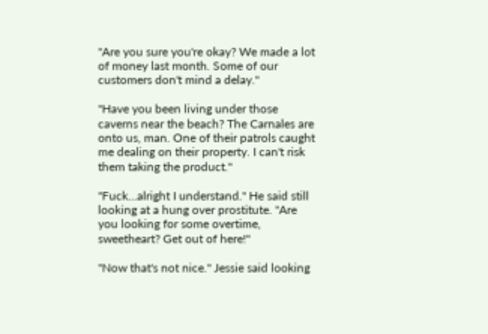"Are you sure you're okay? We made a lot of money last month. Some of our customers don't mind a delay."

"Have you been living under those caverns near the beach? The Carnales are onto us, man. One of their patrols caught me dealing on their property. I can't risk them taking the product."

"Fuck…alright I understand." He said still looking at a hung over prostitute. "Are you looking for some overtime, sweetheart? Get out of here!"

"Now that's not nice." Jessie said looking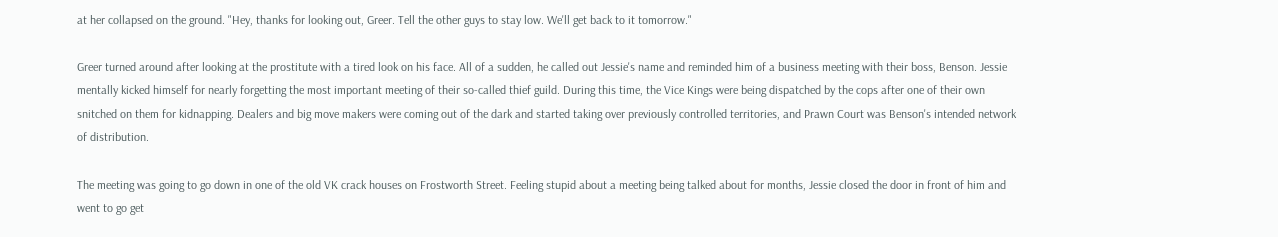at her collapsed on the ground. "Hey, thanks for looking out, Greer. Tell the other guys to stay low. We'll get back to it tomorrow."

Greer turned around after looking at the prostitute with a tired look on his face. All of a sudden, he called out Jessie's name and reminded him of a business meeting with their boss, Benson. Jessie mentally kicked himself for nearly forgetting the most important meeting of their so-called thief guild. During this time, the Vice Kings were being dispatched by the cops after one of their own snitched on them for kidnapping. Dealers and big move makers were coming out of the dark and started taking over previously controlled territories, and Prawn Court was Benson's intended network of distribution.

The meeting was going to go down in one of the old VK crack houses on Frostworth Street. Feeling stupid about a meeting being talked about for months, Jessie closed the door in front of him and went to go get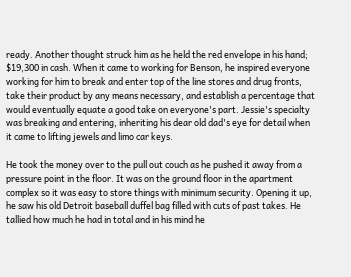ready. Another thought struck him as he held the red envelope in his hand; $19,300 in cash. When it came to working for Benson, he inspired everyone working for him to break and enter top of the line stores and drug fronts, take their product by any means necessary, and establish a percentage that would eventually equate a good take on everyone's part. Jessie's specialty was breaking and entering, inheriting his dear old dad's eye for detail when it came to lifting jewels and limo car keys.

He took the money over to the pull out couch as he pushed it away from a pressure point in the floor. It was on the ground floor in the apartment complex so it was easy to store things with minimum security. Opening it up, he saw his old Detroit baseball duffel bag filled with cuts of past takes. He tallied how much he had in total and in his mind he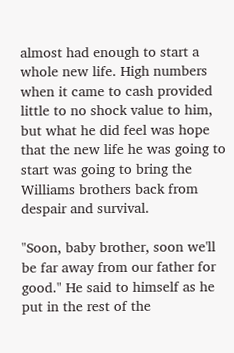almost had enough to start a whole new life. High numbers when it came to cash provided little to no shock value to him, but what he did feel was hope that the new life he was going to start was going to bring the Williams brothers back from despair and survival.

"Soon, baby brother, soon we'll be far away from our father for good." He said to himself as he put in the rest of the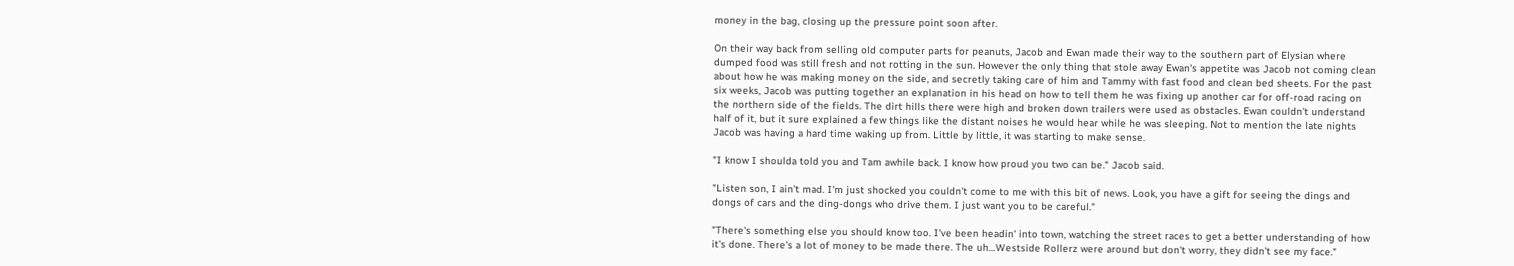money in the bag, closing up the pressure point soon after.

On their way back from selling old computer parts for peanuts, Jacob and Ewan made their way to the southern part of Elysian where dumped food was still fresh and not rotting in the sun. However the only thing that stole away Ewan's appetite was Jacob not coming clean about how he was making money on the side, and secretly taking care of him and Tammy with fast food and clean bed sheets. For the past six weeks, Jacob was putting together an explanation in his head on how to tell them he was fixing up another car for off-road racing on the northern side of the fields. The dirt hills there were high and broken down trailers were used as obstacles. Ewan couldn't understand half of it, but it sure explained a few things like the distant noises he would hear while he was sleeping. Not to mention the late nights Jacob was having a hard time waking up from. Little by little, it was starting to make sense.

"I know I shoulda told you and Tam awhile back. I know how proud you two can be." Jacob said.

"Listen son, I ain't mad. I'm just shocked you couldn't come to me with this bit of news. Look, you have a gift for seeing the dings and dongs of cars and the ding-dongs who drive them. I just want you to be careful."

"There's something else you should know too. I've been headin' into town, watching the street races to get a better understanding of how it's done. There's a lot of money to be made there. The uh…Westside Rollerz were around but don't worry, they didn't see my face."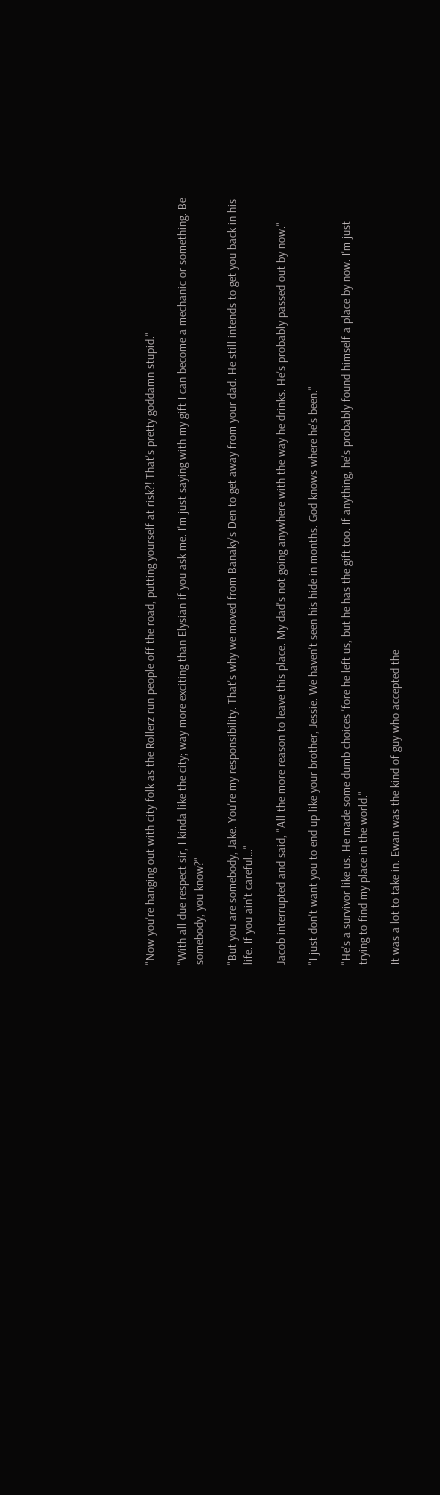"Now you're hanging out with city folk as the Rollerz run people off the road, putting yourself at risk?! That's pretty goddamn stupid."

"With all due respect sir, I kinda like the city; way more exciting than Elysian if you ask me. I'm just saying with my gift I can become a mechanic or something. Be somebody, you know?"

"But you are somebody, Jake. You're my responsibility. That's why we moved from Banaky's Den to get away from your dad. He still intends to get you back in his life. If you ain't careful…"

Jacob interrupted and said, "All the more reason to leave this place. My dad's not going anywhere with the way he drinks. He's probably passed out by now."

"I just don't want you to end up like your brother, Jessie. We haven't seen his hide in months. God knows where he's been."

"He's a survivor like us. He made some dumb choices 'fore he left us, but he has the gift too. If anything, he's probably found himself a place by now. I'm just trying to find my place in the world."

It was a lot to take in. Ewan was the kind of guy who accepted the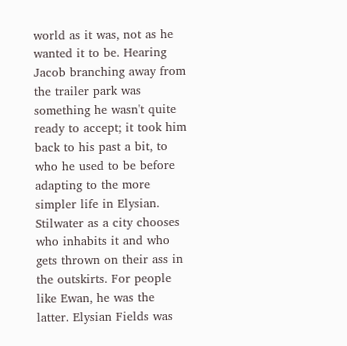world as it was, not as he wanted it to be. Hearing Jacob branching away from the trailer park was something he wasn't quite ready to accept; it took him back to his past a bit, to who he used to be before adapting to the more simpler life in Elysian. Stilwater as a city chooses who inhabits it and who gets thrown on their ass in the outskirts. For people like Ewan, he was the latter. Elysian Fields was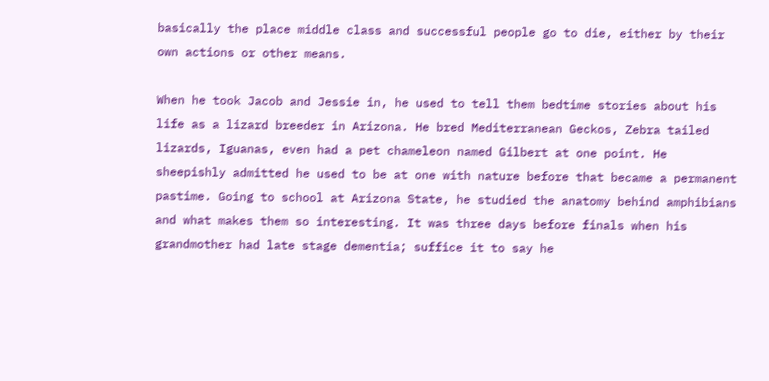basically the place middle class and successful people go to die, either by their own actions or other means.

When he took Jacob and Jessie in, he used to tell them bedtime stories about his life as a lizard breeder in Arizona. He bred Mediterranean Geckos, Zebra tailed lizards, Iguanas, even had a pet chameleon named Gilbert at one point. He sheepishly admitted he used to be at one with nature before that became a permanent pastime. Going to school at Arizona State, he studied the anatomy behind amphibians and what makes them so interesting. It was three days before finals when his grandmother had late stage dementia; suffice it to say he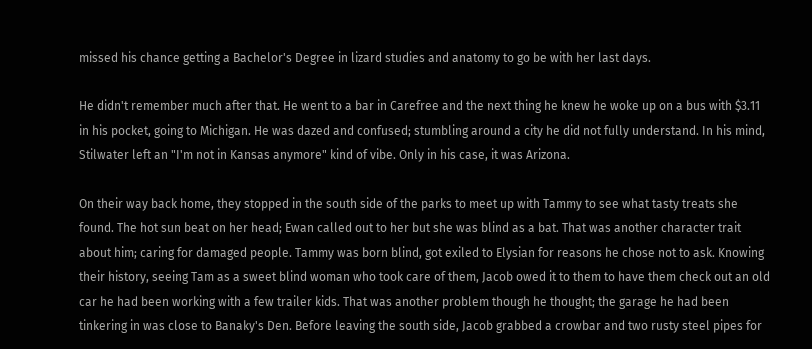missed his chance getting a Bachelor's Degree in lizard studies and anatomy to go be with her last days.

He didn't remember much after that. He went to a bar in Carefree and the next thing he knew he woke up on a bus with $3.11 in his pocket, going to Michigan. He was dazed and confused; stumbling around a city he did not fully understand. In his mind, Stilwater left an "I'm not in Kansas anymore" kind of vibe. Only in his case, it was Arizona.

On their way back home, they stopped in the south side of the parks to meet up with Tammy to see what tasty treats she found. The hot sun beat on her head; Ewan called out to her but she was blind as a bat. That was another character trait about him; caring for damaged people. Tammy was born blind, got exiled to Elysian for reasons he chose not to ask. Knowing their history, seeing Tam as a sweet blind woman who took care of them, Jacob owed it to them to have them check out an old car he had been working with a few trailer kids. That was another problem though he thought; the garage he had been tinkering in was close to Banaky's Den. Before leaving the south side, Jacob grabbed a crowbar and two rusty steel pipes for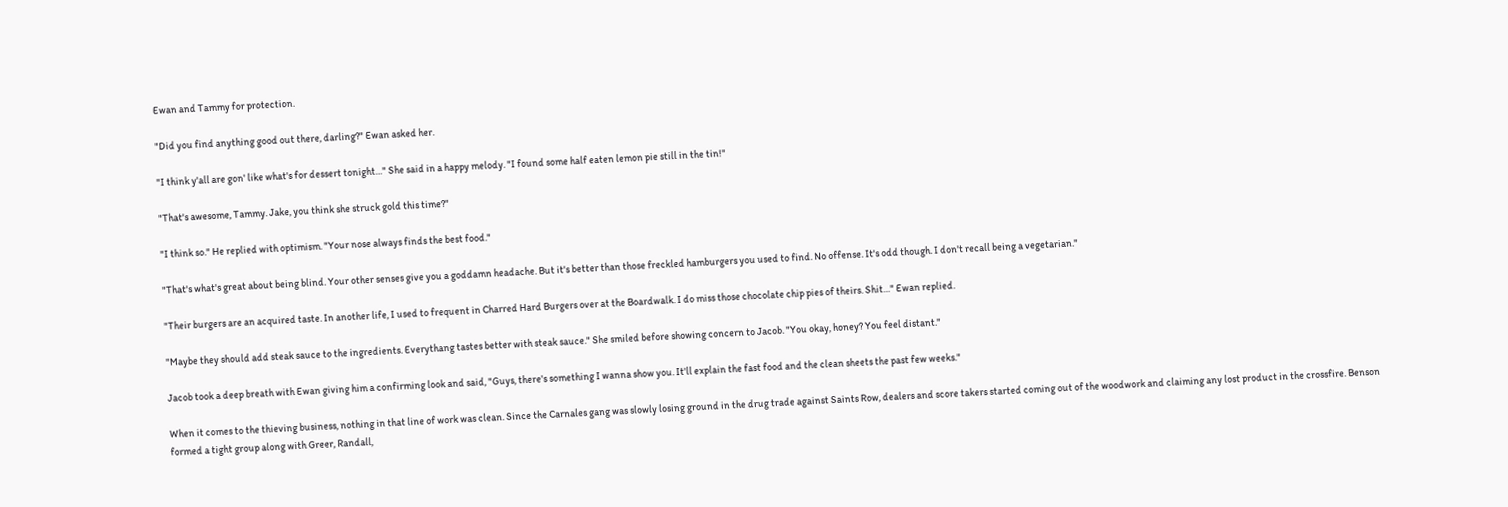Ewan and Tammy for protection.

"Did you find anything good out there, darling?" Ewan asked her.

"I think y'all are gon' like what's for dessert tonight…" She said in a happy melody. "I found some half eaten lemon pie still in the tin!"

"That's awesome, Tammy. Jake, you think she struck gold this time?"

"I think so." He replied with optimism. "Your nose always finds the best food."

"That's what's great about being blind. Your other senses give you a goddamn headache. But it's better than those freckled hamburgers you used to find. No offense. It's odd though. I don't recall being a vegetarian."

"Their burgers are an acquired taste. In another life, I used to frequent in Charred Hard Burgers over at the Boardwalk. I do miss those chocolate chip pies of theirs. Shit…" Ewan replied.

"Maybe they should add steak sauce to the ingredients. Everythang tastes better with steak sauce." She smiled before showing concern to Jacob. "You okay, honey? You feel distant."

Jacob took a deep breath with Ewan giving him a confirming look and said, "Guys, there's something I wanna show you. It'll explain the fast food and the clean sheets the past few weeks."

When it comes to the thieving business, nothing in that line of work was clean. Since the Carnales gang was slowly losing ground in the drug trade against Saints Row, dealers and score takers started coming out of the woodwork and claiming any lost product in the crossfire. Benson formed a tight group along with Greer, Randall,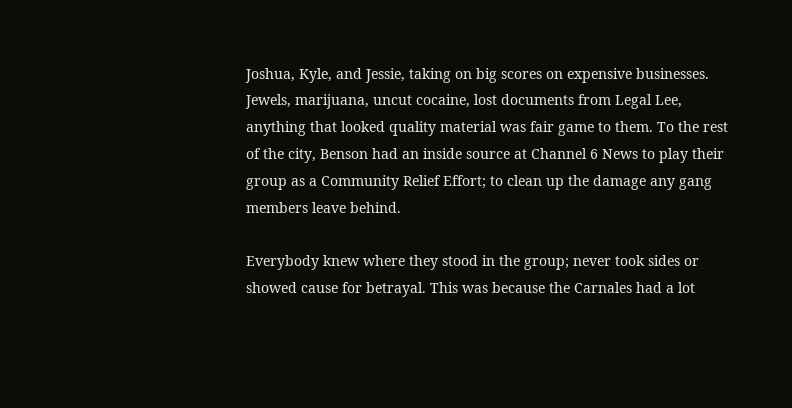Joshua, Kyle, and Jessie, taking on big scores on expensive businesses. Jewels, marijuana, uncut cocaine, lost documents from Legal Lee, anything that looked quality material was fair game to them. To the rest of the city, Benson had an inside source at Channel 6 News to play their group as a Community Relief Effort; to clean up the damage any gang members leave behind.

Everybody knew where they stood in the group; never took sides or showed cause for betrayal. This was because the Carnales had a lot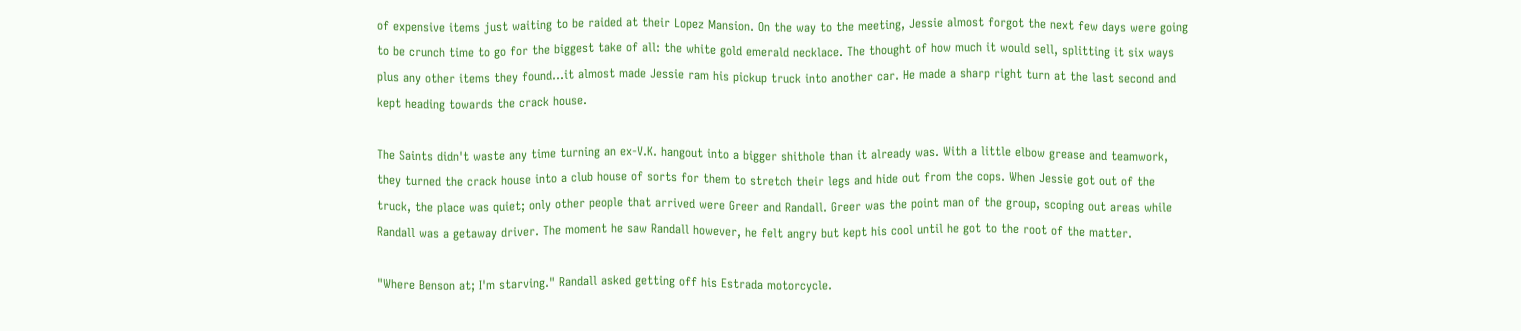of expensive items just waiting to be raided at their Lopez Mansion. On the way to the meeting, Jessie almost forgot the next few days were going to be crunch time to go for the biggest take of all: the white gold emerald necklace. The thought of how much it would sell, splitting it six ways plus any other items they found…it almost made Jessie ram his pickup truck into another car. He made a sharp right turn at the last second and kept heading towards the crack house.

The Saints didn't waste any time turning an ex-V.K. hangout into a bigger shithole than it already was. With a little elbow grease and teamwork, they turned the crack house into a club house of sorts for them to stretch their legs and hide out from the cops. When Jessie got out of the truck, the place was quiet; only other people that arrived were Greer and Randall. Greer was the point man of the group, scoping out areas while Randall was a getaway driver. The moment he saw Randall however, he felt angry but kept his cool until he got to the root of the matter.

"Where Benson at; I'm starving." Randall asked getting off his Estrada motorcycle.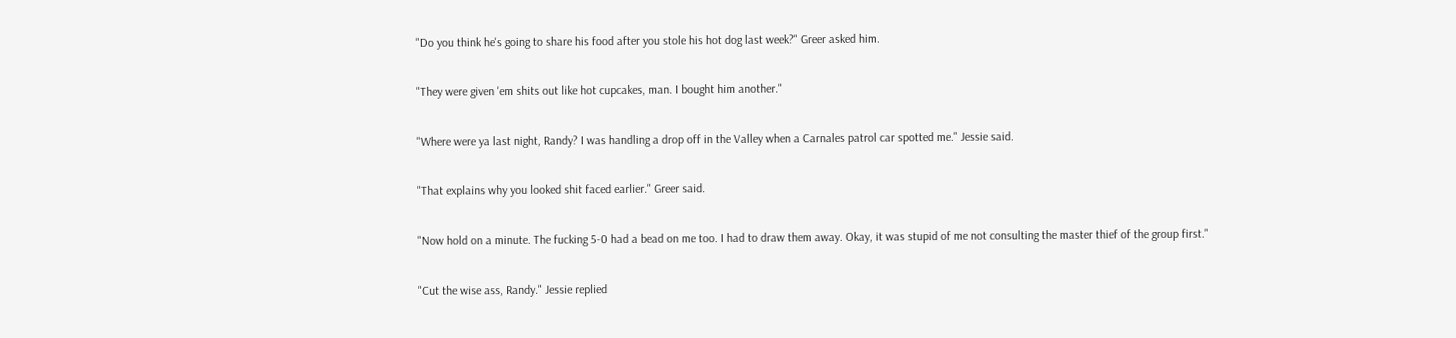"Do you think he's going to share his food after you stole his hot dog last week?" Greer asked him.

"They were given 'em shits out like hot cupcakes, man. I bought him another."

"Where were ya last night, Randy? I was handling a drop off in the Valley when a Carnales patrol car spotted me." Jessie said.

"That explains why you looked shit faced earlier." Greer said.

"Now hold on a minute. The fucking 5-0 had a bead on me too. I had to draw them away. Okay, it was stupid of me not consulting the master thief of the group first."

"Cut the wise ass, Randy." Jessie replied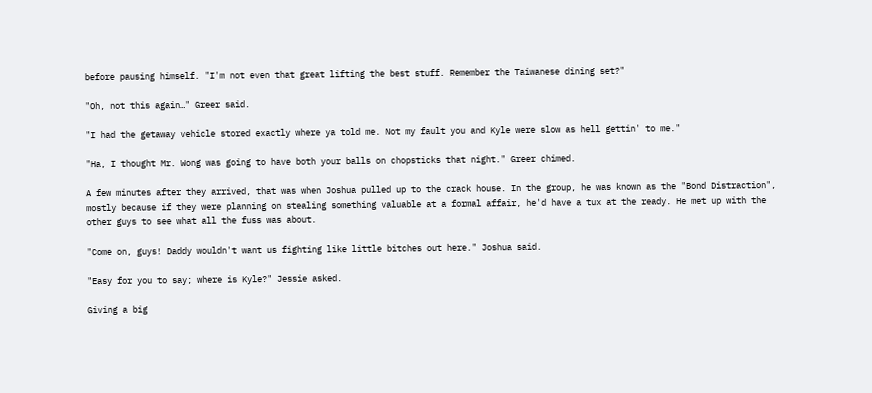before pausing himself. "I'm not even that great lifting the best stuff. Remember the Taiwanese dining set?"

"Oh, not this again…" Greer said.

"I had the getaway vehicle stored exactly where ya told me. Not my fault you and Kyle were slow as hell gettin' to me."

"Ha, I thought Mr. Wong was going to have both your balls on chopsticks that night." Greer chimed.

A few minutes after they arrived, that was when Joshua pulled up to the crack house. In the group, he was known as the "Bond Distraction", mostly because if they were planning on stealing something valuable at a formal affair, he'd have a tux at the ready. He met up with the other guys to see what all the fuss was about.

"Come on, guys! Daddy wouldn't want us fighting like little bitches out here." Joshua said.

"Easy for you to say; where is Kyle?" Jessie asked.

Giving a big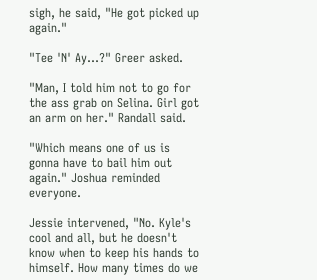sigh, he said, "He got picked up again."

"Tee 'N' Ay…?" Greer asked.

"Man, I told him not to go for the ass grab on Selina. Girl got an arm on her." Randall said.

"Which means one of us is gonna have to bail him out again." Joshua reminded everyone.

Jessie intervened, "No. Kyle's cool and all, but he doesn't know when to keep his hands to himself. How many times do we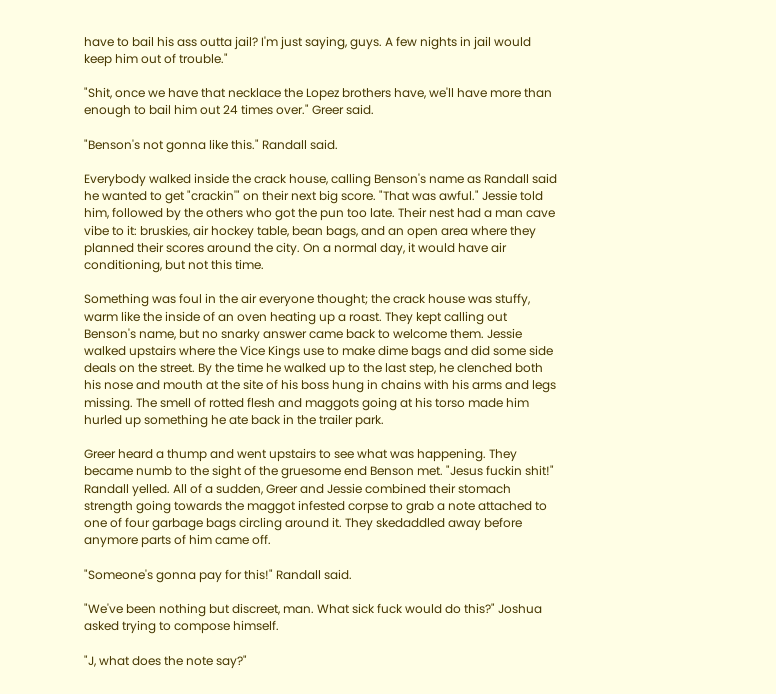have to bail his ass outta jail? I'm just saying, guys. A few nights in jail would keep him out of trouble."

"Shit, once we have that necklace the Lopez brothers have, we'll have more than enough to bail him out 24 times over." Greer said.

"Benson's not gonna like this." Randall said.

Everybody walked inside the crack house, calling Benson's name as Randall said he wanted to get "crackin'" on their next big score. "That was awful." Jessie told him, followed by the others who got the pun too late. Their nest had a man cave vibe to it: bruskies, air hockey table, bean bags, and an open area where they planned their scores around the city. On a normal day, it would have air conditioning, but not this time.

Something was foul in the air everyone thought; the crack house was stuffy, warm like the inside of an oven heating up a roast. They kept calling out Benson's name, but no snarky answer came back to welcome them. Jessie walked upstairs where the Vice Kings use to make dime bags and did some side deals on the street. By the time he walked up to the last step, he clenched both his nose and mouth at the site of his boss hung in chains with his arms and legs missing. The smell of rotted flesh and maggots going at his torso made him hurled up something he ate back in the trailer park.

Greer heard a thump and went upstairs to see what was happening. They became numb to the sight of the gruesome end Benson met. "Jesus fuckin shit!" Randall yelled. All of a sudden, Greer and Jessie combined their stomach strength going towards the maggot infested corpse to grab a note attached to one of four garbage bags circling around it. They skedaddled away before anymore parts of him came off.

"Someone's gonna pay for this!" Randall said.

"We've been nothing but discreet, man. What sick fuck would do this?" Joshua asked trying to compose himself.

"J, what does the note say?"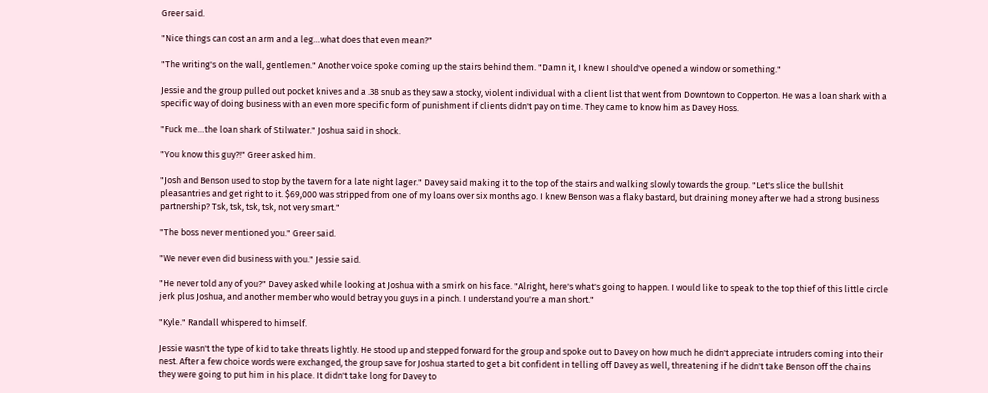Greer said.

"Nice things can cost an arm and a leg…what does that even mean?"

"The writing's on the wall, gentlemen." Another voice spoke coming up the stairs behind them. "Damn it, I knew I should've opened a window or something."

Jessie and the group pulled out pocket knives and a .38 snub as they saw a stocky, violent individual with a client list that went from Downtown to Copperton. He was a loan shark with a specific way of doing business with an even more specific form of punishment if clients didn't pay on time. They came to know him as Davey Hoss.

"Fuck me…the loan shark of Stilwater." Joshua said in shock.

"You know this guy?!" Greer asked him.

"Josh and Benson used to stop by the tavern for a late night lager." Davey said making it to the top of the stairs and walking slowly towards the group. "Let's slice the bullshit pleasantries and get right to it. $69,000 was stripped from one of my loans over six months ago. I knew Benson was a flaky bastard, but draining money after we had a strong business partnership? Tsk, tsk, tsk, tsk, not very smart."

"The boss never mentioned you." Greer said.

"We never even did business with you." Jessie said.

"He never told any of you?" Davey asked while looking at Joshua with a smirk on his face. "Alright, here's what's going to happen. I would like to speak to the top thief of this little circle jerk plus Joshua, and another member who would betray you guys in a pinch. I understand you're a man short."

"Kyle." Randall whispered to himself.

Jessie wasn't the type of kid to take threats lightly. He stood up and stepped forward for the group and spoke out to Davey on how much he didn't appreciate intruders coming into their nest. After a few choice words were exchanged, the group save for Joshua started to get a bit confident in telling off Davey as well, threatening if he didn't take Benson off the chains they were going to put him in his place. It didn't take long for Davey to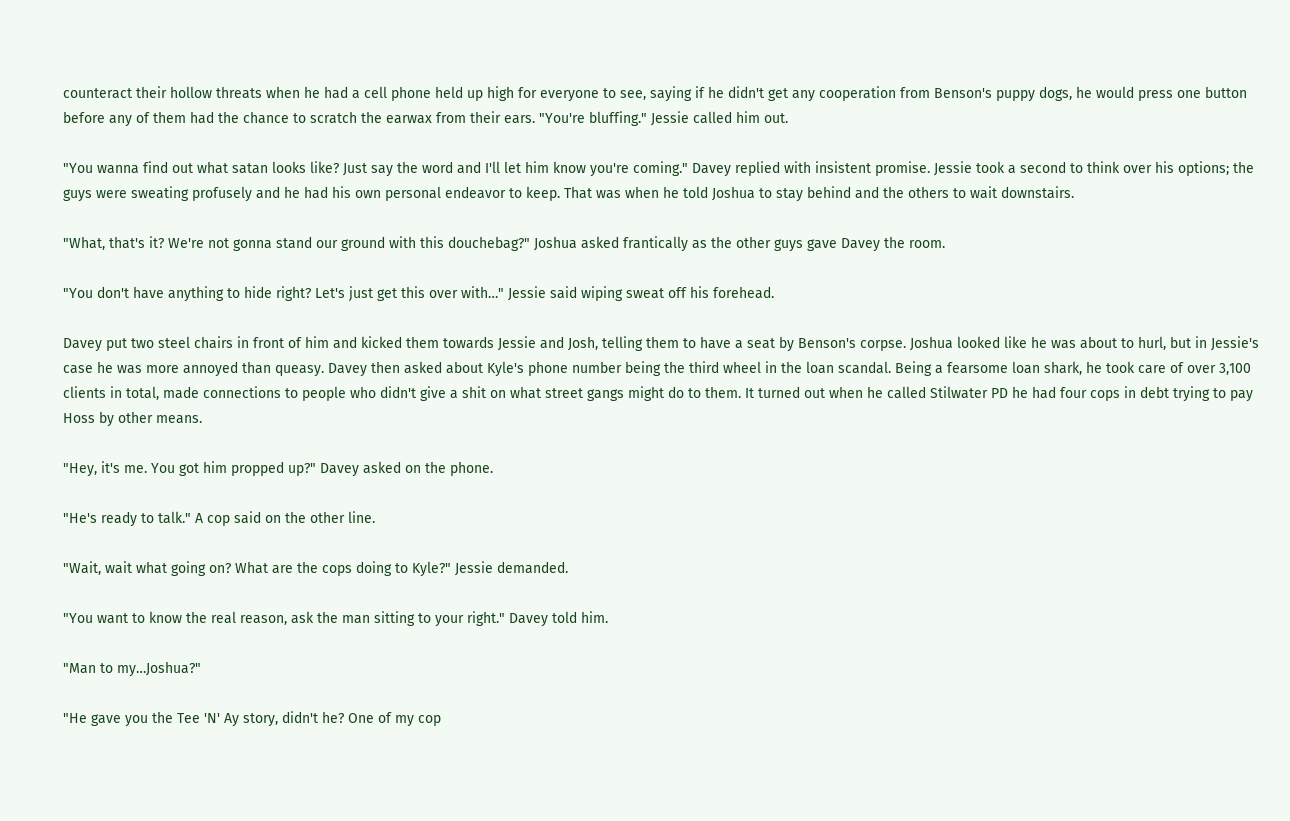counteract their hollow threats when he had a cell phone held up high for everyone to see, saying if he didn't get any cooperation from Benson's puppy dogs, he would press one button before any of them had the chance to scratch the earwax from their ears. "You're bluffing." Jessie called him out.

"You wanna find out what satan looks like? Just say the word and I'll let him know you're coming." Davey replied with insistent promise. Jessie took a second to think over his options; the guys were sweating profusely and he had his own personal endeavor to keep. That was when he told Joshua to stay behind and the others to wait downstairs.

"What, that's it? We're not gonna stand our ground with this douchebag?" Joshua asked frantically as the other guys gave Davey the room.

"You don't have anything to hide right? Let's just get this over with…" Jessie said wiping sweat off his forehead.

Davey put two steel chairs in front of him and kicked them towards Jessie and Josh, telling them to have a seat by Benson's corpse. Joshua looked like he was about to hurl, but in Jessie's case he was more annoyed than queasy. Davey then asked about Kyle's phone number being the third wheel in the loan scandal. Being a fearsome loan shark, he took care of over 3,100 clients in total, made connections to people who didn't give a shit on what street gangs might do to them. It turned out when he called Stilwater PD he had four cops in debt trying to pay Hoss by other means.

"Hey, it's me. You got him propped up?" Davey asked on the phone.

"He's ready to talk." A cop said on the other line.

"Wait, wait what going on? What are the cops doing to Kyle?" Jessie demanded.

"You want to know the real reason, ask the man sitting to your right." Davey told him.

"Man to my…Joshua?"

"He gave you the Tee 'N' Ay story, didn't he? One of my cop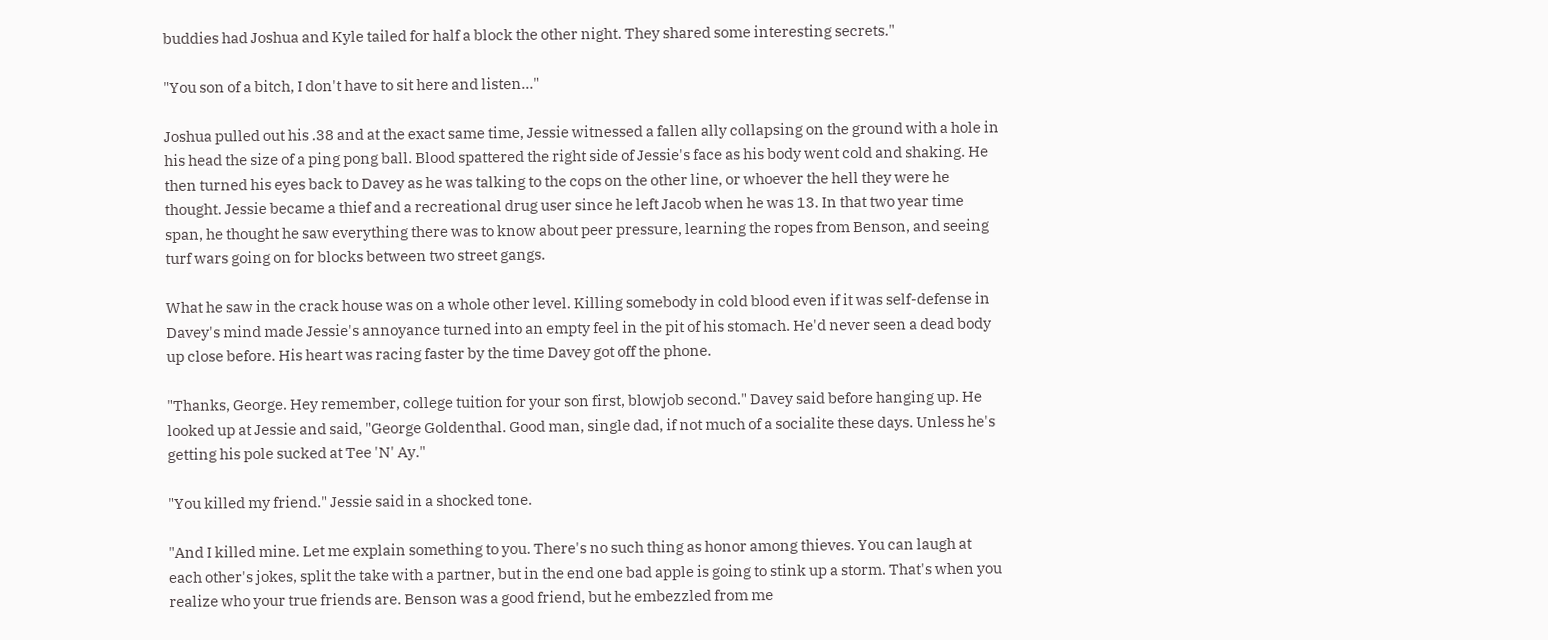buddies had Joshua and Kyle tailed for half a block the other night. They shared some interesting secrets."

"You son of a bitch, I don't have to sit here and listen…"

Joshua pulled out his .38 and at the exact same time, Jessie witnessed a fallen ally collapsing on the ground with a hole in his head the size of a ping pong ball. Blood spattered the right side of Jessie's face as his body went cold and shaking. He then turned his eyes back to Davey as he was talking to the cops on the other line, or whoever the hell they were he thought. Jessie became a thief and a recreational drug user since he left Jacob when he was 13. In that two year time span, he thought he saw everything there was to know about peer pressure, learning the ropes from Benson, and seeing turf wars going on for blocks between two street gangs.

What he saw in the crack house was on a whole other level. Killing somebody in cold blood even if it was self-defense in Davey's mind made Jessie's annoyance turned into an empty feel in the pit of his stomach. He'd never seen a dead body up close before. His heart was racing faster by the time Davey got off the phone.

"Thanks, George. Hey remember, college tuition for your son first, blowjob second." Davey said before hanging up. He looked up at Jessie and said, "George Goldenthal. Good man, single dad, if not much of a socialite these days. Unless he's getting his pole sucked at Tee 'N' Ay."

"You killed my friend." Jessie said in a shocked tone.

"And I killed mine. Let me explain something to you. There's no such thing as honor among thieves. You can laugh at each other's jokes, split the take with a partner, but in the end one bad apple is going to stink up a storm. That's when you realize who your true friends are. Benson was a good friend, but he embezzled from me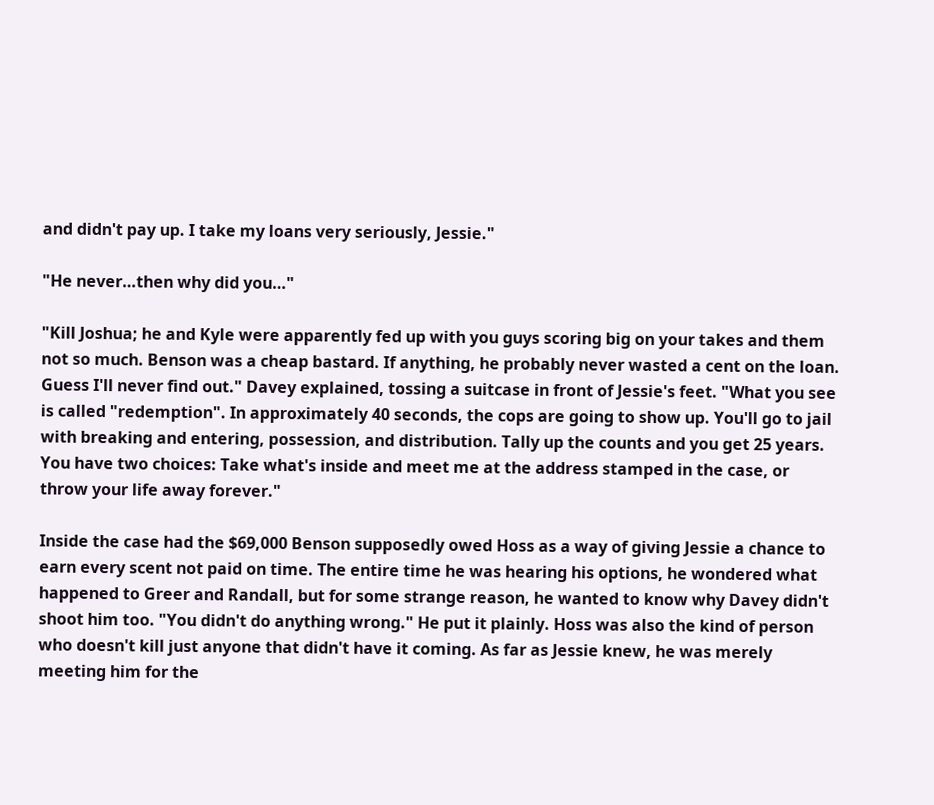and didn't pay up. I take my loans very seriously, Jessie."

"He never…then why did you…"

"Kill Joshua; he and Kyle were apparently fed up with you guys scoring big on your takes and them not so much. Benson was a cheap bastard. If anything, he probably never wasted a cent on the loan. Guess I'll never find out." Davey explained, tossing a suitcase in front of Jessie's feet. "What you see is called "redemption". In approximately 40 seconds, the cops are going to show up. You'll go to jail with breaking and entering, possession, and distribution. Tally up the counts and you get 25 years. You have two choices: Take what's inside and meet me at the address stamped in the case, or throw your life away forever."

Inside the case had the $69,000 Benson supposedly owed Hoss as a way of giving Jessie a chance to earn every scent not paid on time. The entire time he was hearing his options, he wondered what happened to Greer and Randall, but for some strange reason, he wanted to know why Davey didn't shoot him too. "You didn't do anything wrong." He put it plainly. Hoss was also the kind of person who doesn't kill just anyone that didn't have it coming. As far as Jessie knew, he was merely meeting him for the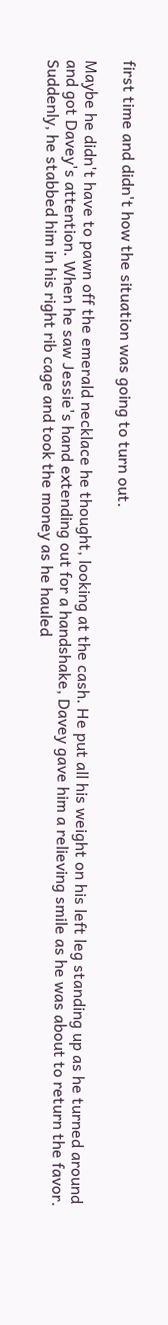first time and didn't how the situation was going to turn out.

Maybe he didn't have to pawn off the emerald necklace he thought, looking at the cash. He put all his weight on his left leg standing up as he turned around and got Davey's attention. When he saw Jessie's hand extending out for a handshake, Davey gave him a relieving smile as he was about to return the favor. Suddenly, he stabbed him in his right rib cage and took the money as he hauled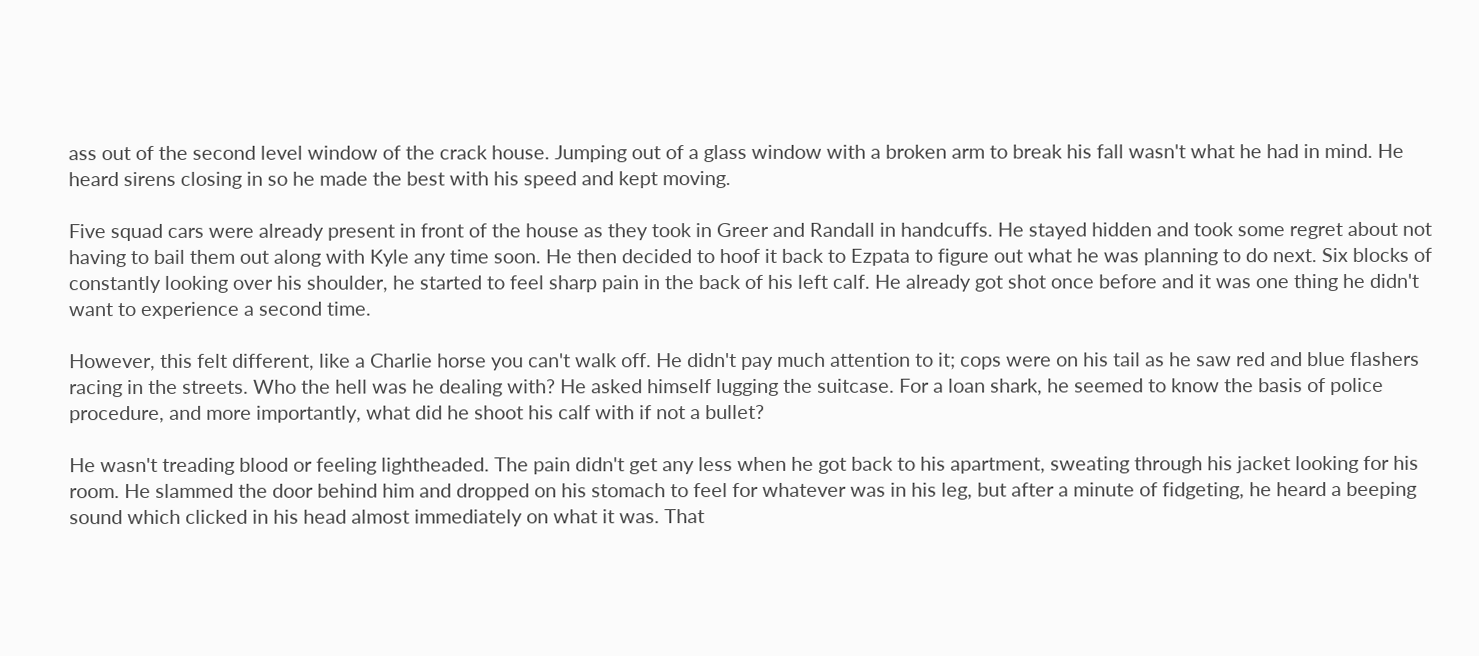ass out of the second level window of the crack house. Jumping out of a glass window with a broken arm to break his fall wasn't what he had in mind. He heard sirens closing in so he made the best with his speed and kept moving.

Five squad cars were already present in front of the house as they took in Greer and Randall in handcuffs. He stayed hidden and took some regret about not having to bail them out along with Kyle any time soon. He then decided to hoof it back to Ezpata to figure out what he was planning to do next. Six blocks of constantly looking over his shoulder, he started to feel sharp pain in the back of his left calf. He already got shot once before and it was one thing he didn't want to experience a second time.

However, this felt different, like a Charlie horse you can't walk off. He didn't pay much attention to it; cops were on his tail as he saw red and blue flashers racing in the streets. Who the hell was he dealing with? He asked himself lugging the suitcase. For a loan shark, he seemed to know the basis of police procedure, and more importantly, what did he shoot his calf with if not a bullet?

He wasn't treading blood or feeling lightheaded. The pain didn't get any less when he got back to his apartment, sweating through his jacket looking for his room. He slammed the door behind him and dropped on his stomach to feel for whatever was in his leg, but after a minute of fidgeting, he heard a beeping sound which clicked in his head almost immediately on what it was. That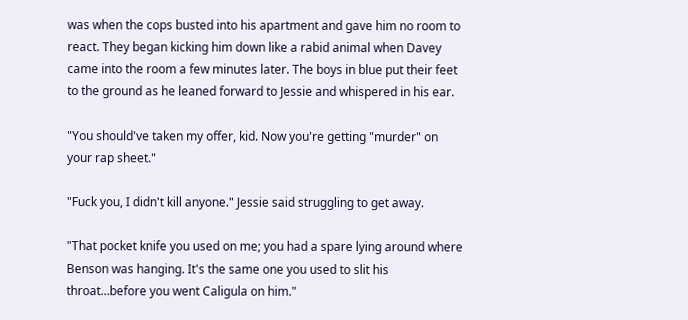was when the cops busted into his apartment and gave him no room to react. They began kicking him down like a rabid animal when Davey came into the room a few minutes later. The boys in blue put their feet to the ground as he leaned forward to Jessie and whispered in his ear.

"You should've taken my offer, kid. Now you're getting "murder" on your rap sheet."

"Fuck you, I didn't kill anyone." Jessie said struggling to get away.

"That pocket knife you used on me; you had a spare lying around where Benson was hanging. It's the same one you used to slit his throat…before you went Caligula on him."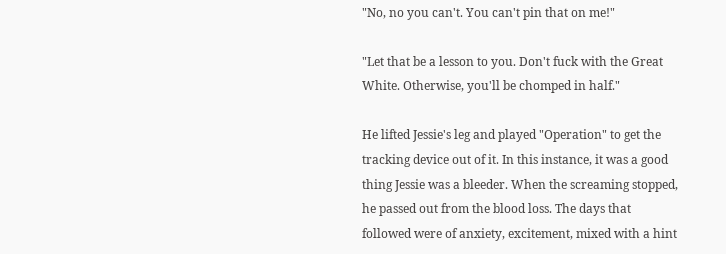"No, no you can't. You can't pin that on me!"

"Let that be a lesson to you. Don't fuck with the Great White. Otherwise, you'll be chomped in half."

He lifted Jessie's leg and played "Operation" to get the tracking device out of it. In this instance, it was a good thing Jessie was a bleeder. When the screaming stopped, he passed out from the blood loss. The days that followed were of anxiety, excitement, mixed with a hint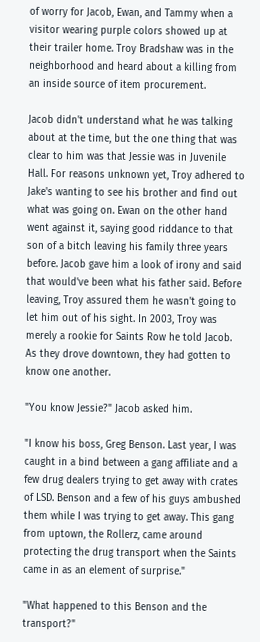of worry for Jacob, Ewan, and Tammy when a visitor wearing purple colors showed up at their trailer home. Troy Bradshaw was in the neighborhood and heard about a killing from an inside source of item procurement.

Jacob didn't understand what he was talking about at the time, but the one thing that was clear to him was that Jessie was in Juvenile Hall. For reasons unknown yet, Troy adhered to Jake's wanting to see his brother and find out what was going on. Ewan on the other hand went against it, saying good riddance to that son of a bitch leaving his family three years before. Jacob gave him a look of irony and said that would've been what his father said. Before leaving, Troy assured them he wasn't going to let him out of his sight. In 2003, Troy was merely a rookie for Saints Row he told Jacob. As they drove downtown, they had gotten to know one another.

"You know Jessie?" Jacob asked him.

"I know his boss, Greg Benson. Last year, I was caught in a bind between a gang affiliate and a few drug dealers trying to get away with crates of LSD. Benson and a few of his guys ambushed them while I was trying to get away. This gang from uptown, the Rollerz, came around protecting the drug transport when the Saints came in as an element of surprise."

"What happened to this Benson and the transport?"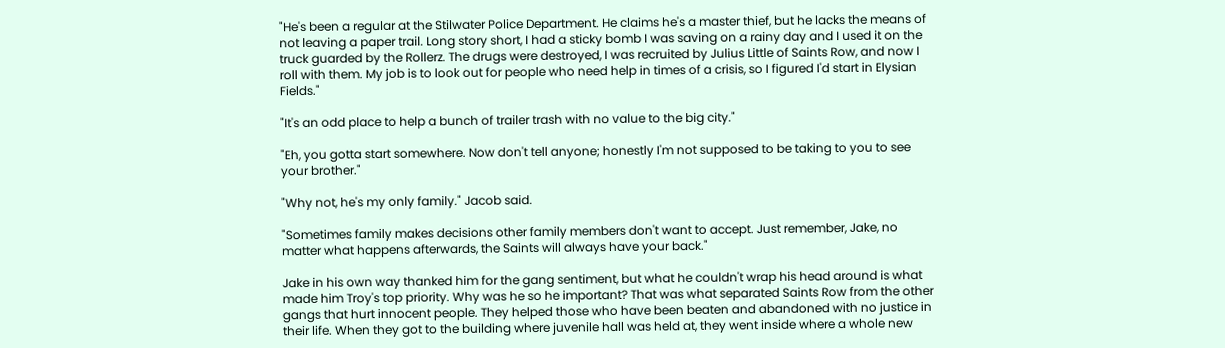"He's been a regular at the Stilwater Police Department. He claims he's a master thief, but he lacks the means of not leaving a paper trail. Long story short, I had a sticky bomb I was saving on a rainy day and I used it on the truck guarded by the Rollerz. The drugs were destroyed, I was recruited by Julius Little of Saints Row, and now I roll with them. My job is to look out for people who need help in times of a crisis, so I figured I'd start in Elysian Fields."

"It's an odd place to help a bunch of trailer trash with no value to the big city."

"Eh, you gotta start somewhere. Now don't tell anyone; honestly I'm not supposed to be taking to you to see your brother."

"Why not, he's my only family." Jacob said.

"Sometimes family makes decisions other family members don't want to accept. Just remember, Jake, no matter what happens afterwards, the Saints will always have your back."

Jake in his own way thanked him for the gang sentiment, but what he couldn't wrap his head around is what made him Troy's top priority. Why was he so he important? That was what separated Saints Row from the other gangs that hurt innocent people. They helped those who have been beaten and abandoned with no justice in their life. When they got to the building where juvenile hall was held at, they went inside where a whole new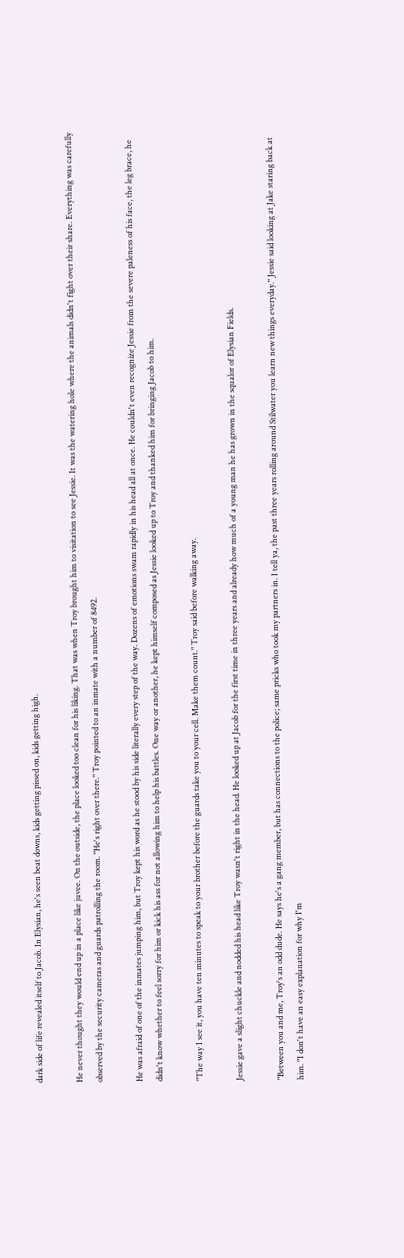dark side of life revealed itself to Jacob. In Elysian, he's seen beat downs, kids getting pissed on, kids getting high.

He never thought they would end up in a place like juvee. On the outside, the place looked too clean for his liking. That was when Troy brought him to visitation to see Jessie. It was the watering hole where the animals didn't fight over their share. Everything was carefully observed by the security cameras and guards patrolling the room. "He's right over there." Troy pointed to an inmate with a number of 8492.

He was afraid of one of the inmates jumping him, but Troy kept his word as he stood by his side literally every step of the way. Dozens of emotions swam rapidly in his head all at once. He couldn't even recognize Jessie from the severe paleness of his face, the leg brace, he didn't know whether to feel sorry for him or kick his ass for not allowing him to help his battles. One way or another, he kept himself composed as Jessie looked up to Troy and thanked him for bringing Jacob to him.

"The way I see it, you have ten minutes to speak to your brother before the guards take you to your cell. Make them count." Troy said before walking away.

Jessie gave a slight chuckle and nodded his head like Troy wasn't right in the head. He looked up at Jacob for the first time in three years and already how much of a young man he has grown in the squalor of Elysian Fields.

"Between you and me, Troy's an odd dude. He says he's a gang member, but has connections to the police; same pricks who took my partners in. I tell ya, the past three years rolling around Stilwater you learn new things everyday." Jessie said looking at Jake staring back at him. "I don't have an easy explanation for why I'm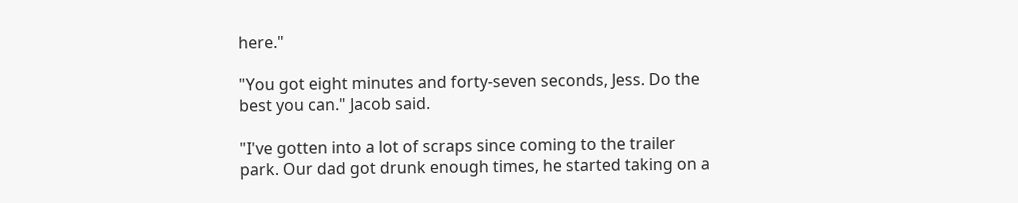here."

"You got eight minutes and forty-seven seconds, Jess. Do the best you can." Jacob said.

"I've gotten into a lot of scraps since coming to the trailer park. Our dad got drunk enough times, he started taking on a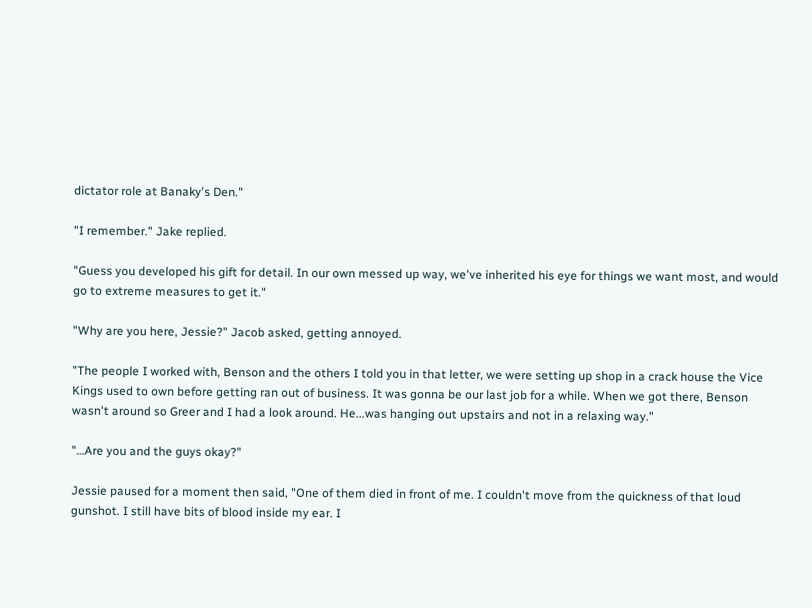dictator role at Banaky's Den."

"I remember." Jake replied.

"Guess you developed his gift for detail. In our own messed up way, we've inherited his eye for things we want most, and would go to extreme measures to get it."

"Why are you here, Jessie?" Jacob asked, getting annoyed.

"The people I worked with, Benson and the others I told you in that letter, we were setting up shop in a crack house the Vice Kings used to own before getting ran out of business. It was gonna be our last job for a while. When we got there, Benson wasn't around so Greer and I had a look around. He...was hanging out upstairs and not in a relaxing way."

"…Are you and the guys okay?"

Jessie paused for a moment then said, "One of them died in front of me. I couldn't move from the quickness of that loud gunshot. I still have bits of blood inside my ear. I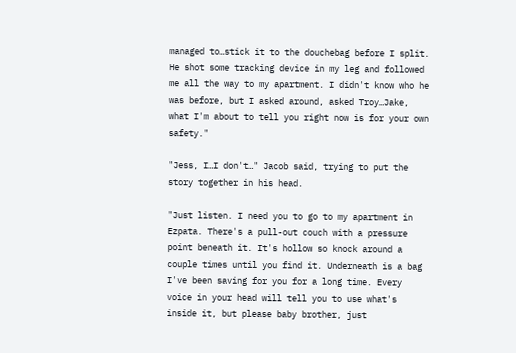managed to…stick it to the douchebag before I split. He shot some tracking device in my leg and followed me all the way to my apartment. I didn't know who he was before, but I asked around, asked Troy…Jake, what I'm about to tell you right now is for your own safety."

"Jess, I…I don't…" Jacob said, trying to put the story together in his head.

"Just listen. I need you to go to my apartment in Ezpata. There's a pull-out couch with a pressure point beneath it. It's hollow so knock around a couple times until you find it. Underneath is a bag I've been saving for you for a long time. Every voice in your head will tell you to use what's inside it, but please baby brother, just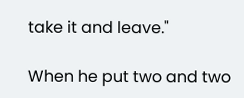take it and leave."

When he put two and two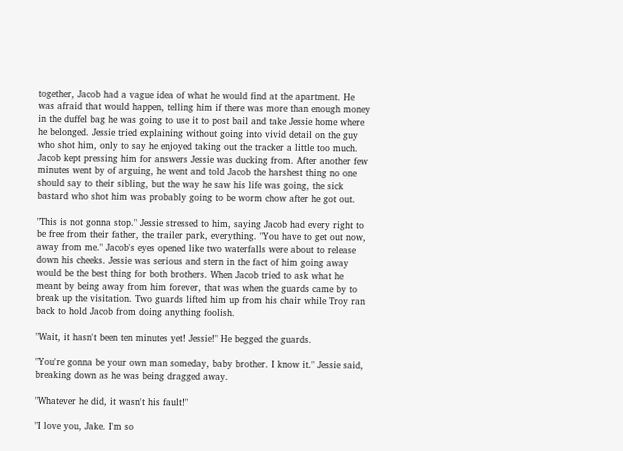together, Jacob had a vague idea of what he would find at the apartment. He was afraid that would happen, telling him if there was more than enough money in the duffel bag he was going to use it to post bail and take Jessie home where he belonged. Jessie tried explaining without going into vivid detail on the guy who shot him, only to say he enjoyed taking out the tracker a little too much. Jacob kept pressing him for answers Jessie was ducking from. After another few minutes went by of arguing, he went and told Jacob the harshest thing no one should say to their sibling, but the way he saw his life was going, the sick bastard who shot him was probably going to be worm chow after he got out.

"This is not gonna stop." Jessie stressed to him, saying Jacob had every right to be free from their father, the trailer park, everything. "You have to get out now, away from me." Jacob's eyes opened like two waterfalls were about to release down his cheeks. Jessie was serious and stern in the fact of him going away would be the best thing for both brothers. When Jacob tried to ask what he meant by being away from him forever, that was when the guards came by to break up the visitation. Two guards lifted him up from his chair while Troy ran back to hold Jacob from doing anything foolish.

"Wait, it hasn't been ten minutes yet! Jessie!" He begged the guards.

"You're gonna be your own man someday, baby brother. I know it." Jessie said, breaking down as he was being dragged away.

"Whatever he did, it wasn't his fault!"

"I love you, Jake. I'm so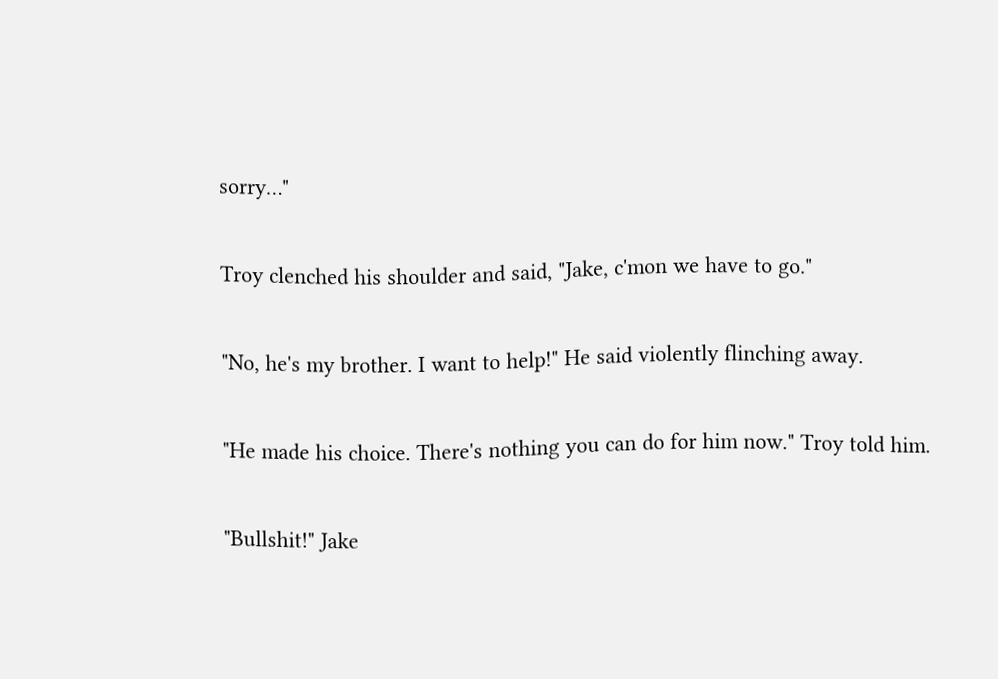sorry…"

Troy clenched his shoulder and said, "Jake, c'mon we have to go."

"No, he's my brother. I want to help!" He said violently flinching away.

"He made his choice. There's nothing you can do for him now." Troy told him.

"Bullshit!" Jake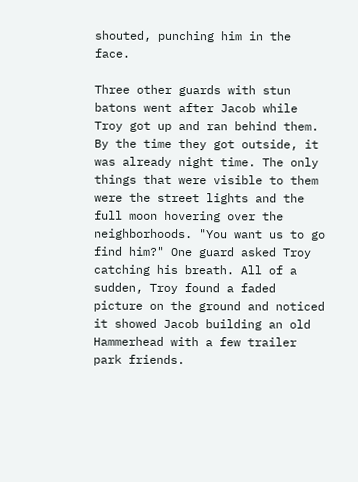shouted, punching him in the face.

Three other guards with stun batons went after Jacob while Troy got up and ran behind them. By the time they got outside, it was already night time. The only things that were visible to them were the street lights and the full moon hovering over the neighborhoods. "You want us to go find him?" One guard asked Troy catching his breath. All of a sudden, Troy found a faded picture on the ground and noticed it showed Jacob building an old Hammerhead with a few trailer park friends.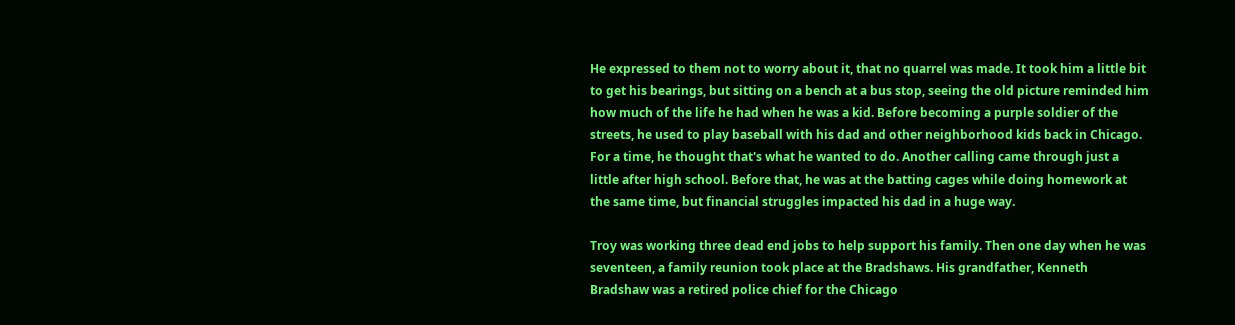He expressed to them not to worry about it, that no quarrel was made. It took him a little bit to get his bearings, but sitting on a bench at a bus stop, seeing the old picture reminded him how much of the life he had when he was a kid. Before becoming a purple soldier of the streets, he used to play baseball with his dad and other neighborhood kids back in Chicago. For a time, he thought that's what he wanted to do. Another calling came through just a little after high school. Before that, he was at the batting cages while doing homework at the same time, but financial struggles impacted his dad in a huge way.

Troy was working three dead end jobs to help support his family. Then one day when he was seventeen, a family reunion took place at the Bradshaws. His grandfather, Kenneth Bradshaw was a retired police chief for the Chicago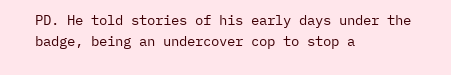PD. He told stories of his early days under the badge, being an undercover cop to stop a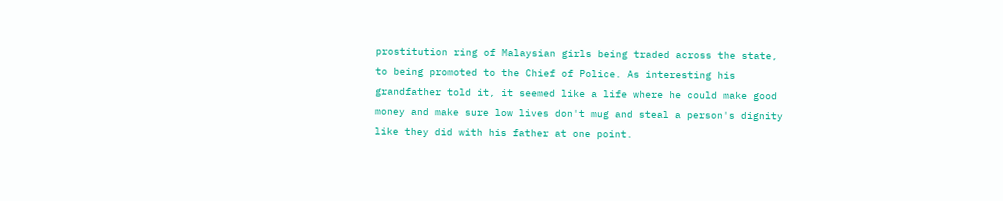prostitution ring of Malaysian girls being traded across the state, to being promoted to the Chief of Police. As interesting his grandfather told it, it seemed like a life where he could make good money and make sure low lives don't mug and steal a person's dignity like they did with his father at one point.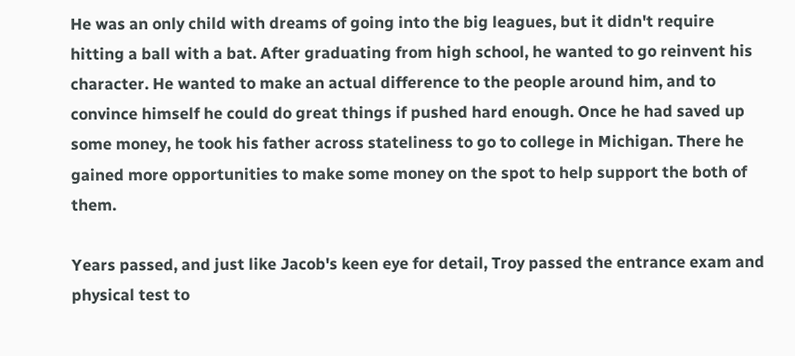He was an only child with dreams of going into the big leagues, but it didn't require hitting a ball with a bat. After graduating from high school, he wanted to go reinvent his character. He wanted to make an actual difference to the people around him, and to convince himself he could do great things if pushed hard enough. Once he had saved up some money, he took his father across stateliness to go to college in Michigan. There he gained more opportunities to make some money on the spot to help support the both of them.

Years passed, and just like Jacob's keen eye for detail, Troy passed the entrance exam and physical test to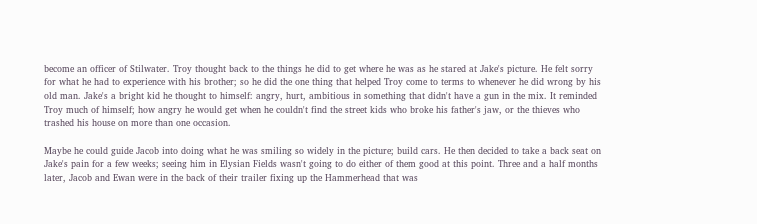become an officer of Stilwater. Troy thought back to the things he did to get where he was as he stared at Jake's picture. He felt sorry for what he had to experience with his brother; so he did the one thing that helped Troy come to terms to whenever he did wrong by his old man. Jake's a bright kid he thought to himself: angry, hurt, ambitious in something that didn't have a gun in the mix. It reminded Troy much of himself; how angry he would get when he couldn't find the street kids who broke his father's jaw, or the thieves who trashed his house on more than one occasion.

Maybe he could guide Jacob into doing what he was smiling so widely in the picture; build cars. He then decided to take a back seat on Jake's pain for a few weeks; seeing him in Elysian Fields wasn't going to do either of them good at this point. Three and a half months later, Jacob and Ewan were in the back of their trailer fixing up the Hammerhead that was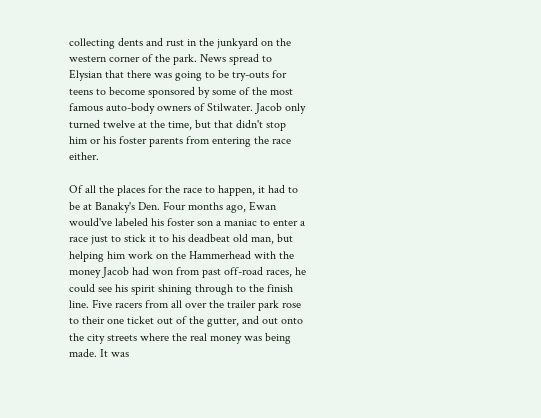collecting dents and rust in the junkyard on the western corner of the park. News spread to Elysian that there was going to be try-outs for teens to become sponsored by some of the most famous auto-body owners of Stilwater. Jacob only turned twelve at the time, but that didn't stop him or his foster parents from entering the race either.

Of all the places for the race to happen, it had to be at Banaky's Den. Four months ago, Ewan would've labeled his foster son a maniac to enter a race just to stick it to his deadbeat old man, but helping him work on the Hammerhead with the money Jacob had won from past off-road races, he could see his spirit shining through to the finish line. Five racers from all over the trailer park rose to their one ticket out of the gutter, and out onto the city streets where the real money was being made. It was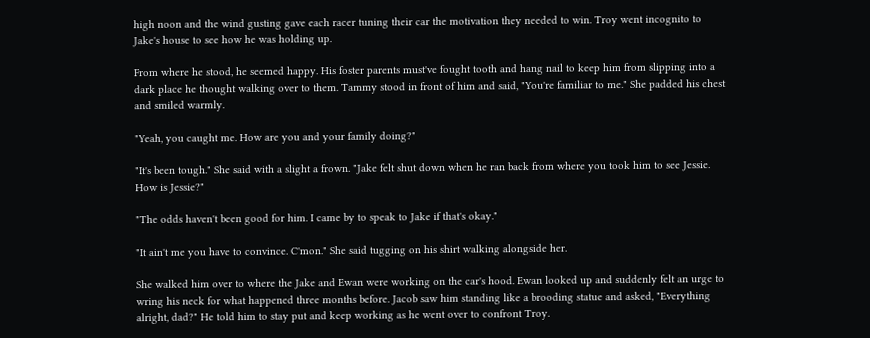high noon and the wind gusting gave each racer tuning their car the motivation they needed to win. Troy went incognito to Jake's house to see how he was holding up.

From where he stood, he seemed happy. His foster parents must've fought tooth and hang nail to keep him from slipping into a dark place he thought walking over to them. Tammy stood in front of him and said, "You're familiar to me." She padded his chest and smiled warmly.

"Yeah, you caught me. How are you and your family doing?"

"It's been tough." She said with a slight a frown. "Jake felt shut down when he ran back from where you took him to see Jessie. How is Jessie?"

"The odds haven't been good for him. I came by to speak to Jake if that's okay."

"It ain't me you have to convince. C'mon." She said tugging on his shirt walking alongside her.

She walked him over to where the Jake and Ewan were working on the car's hood. Ewan looked up and suddenly felt an urge to wring his neck for what happened three months before. Jacob saw him standing like a brooding statue and asked, "Everything alright, dad?" He told him to stay put and keep working as he went over to confront Troy.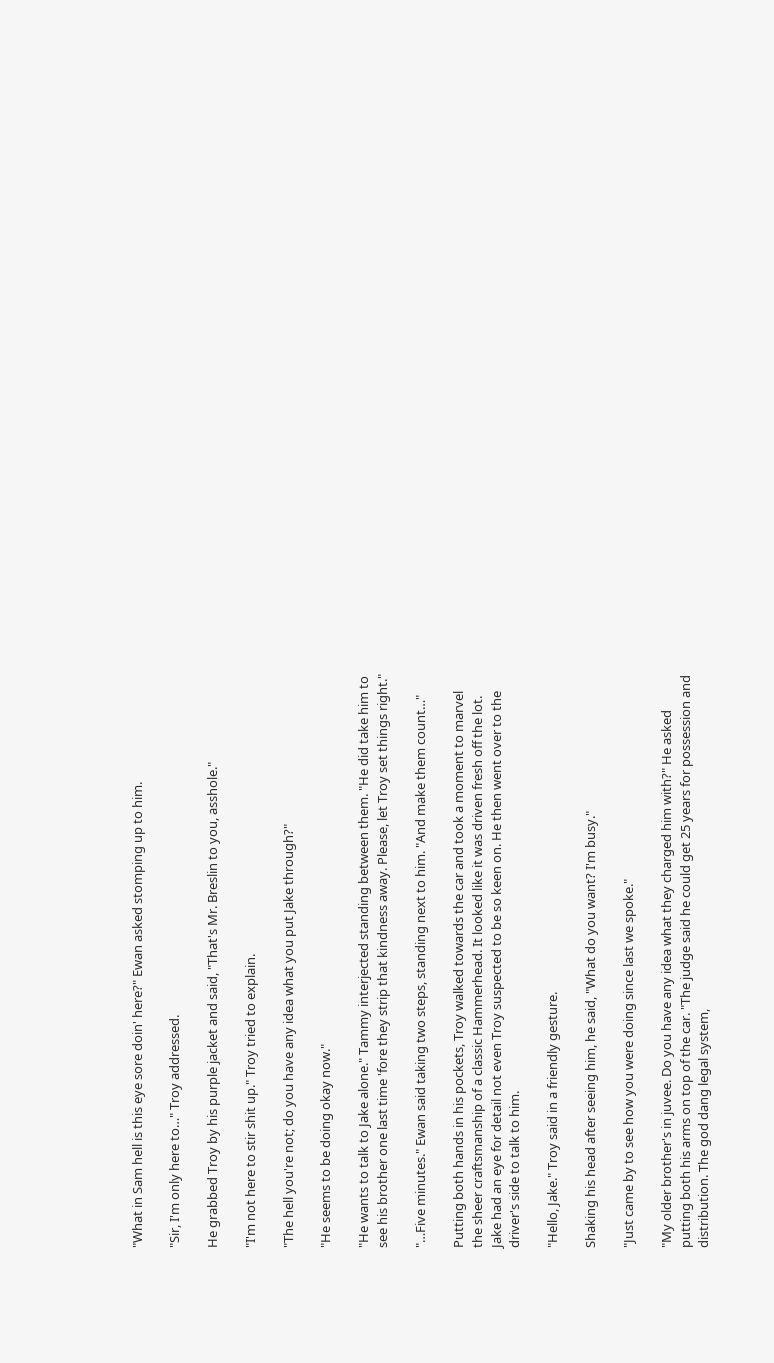"What in Sam hell is this eye sore doin' here?" Ewan asked stomping up to him.

"Sir, I'm only here to…" Troy addressed.

He grabbed Troy by his purple jacket and said, "That's Mr. Breslin to you, asshole."

"I'm not here to stir shit up." Troy tried to explain.

"The hell you're not; do you have any idea what you put Jake through?"

"He seems to be doing okay now."

"He wants to talk to Jake alone." Tammy interjected standing between them. "He did take him to see his brother one last time 'fore they strip that kindness away. Please, let Troy set things right."

"…Five minutes." Ewan said taking two steps, standing next to him. "And make them count…"

Putting both hands in his pockets, Troy walked towards the car and took a moment to marvel the sheer craftsmanship of a classic Hammerhead. It looked like it was driven fresh off the lot. Jake had an eye for detail not even Troy suspected to be so keen on. He then went over to the driver's side to talk to him.

"Hello, Jake." Troy said in a friendly gesture.

Shaking his head after seeing him, he said, "What do you want? I'm busy."

"Just came by to see how you were doing since last we spoke."

"My older brother's in juvee. Do you have any idea what they charged him with?" He asked putting both his arms on top of the car. "The judge said he could get 25 years for possession and distribution. The god dang legal system,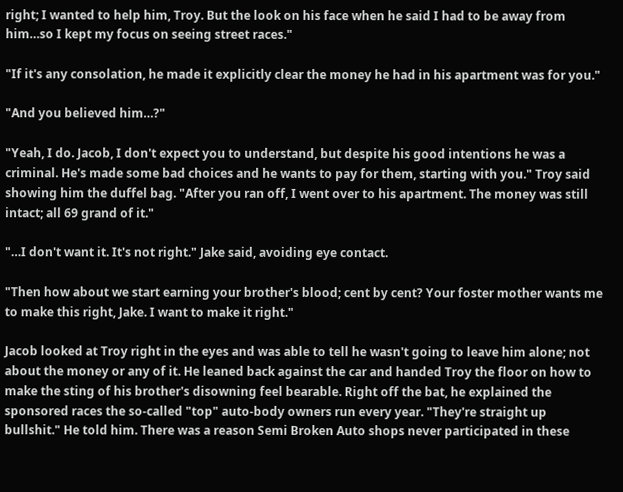right; I wanted to help him, Troy. But the look on his face when he said I had to be away from him…so I kept my focus on seeing street races."

"If it's any consolation, he made it explicitly clear the money he had in his apartment was for you."

"And you believed him…?"

"Yeah, I do. Jacob, I don't expect you to understand, but despite his good intentions he was a criminal. He's made some bad choices and he wants to pay for them, starting with you." Troy said showing him the duffel bag. "After you ran off, I went over to his apartment. The money was still intact; all 69 grand of it."

"…I don't want it. It's not right." Jake said, avoiding eye contact.

"Then how about we start earning your brother's blood; cent by cent? Your foster mother wants me to make this right, Jake. I want to make it right."

Jacob looked at Troy right in the eyes and was able to tell he wasn't going to leave him alone; not about the money or any of it. He leaned back against the car and handed Troy the floor on how to make the sting of his brother's disowning feel bearable. Right off the bat, he explained the sponsored races the so-called "top" auto-body owners run every year. "They're straight up bullshit." He told him. There was a reason Semi Broken Auto shops never participated in these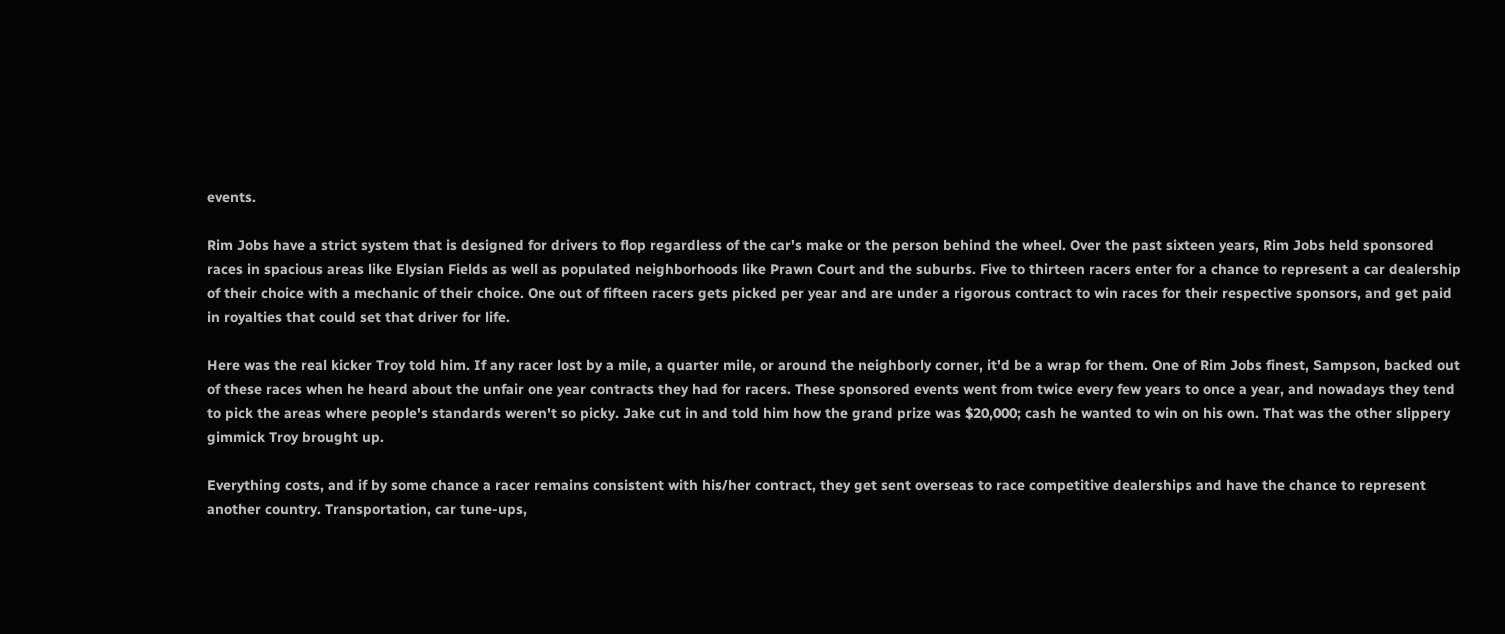events.

Rim Jobs have a strict system that is designed for drivers to flop regardless of the car's make or the person behind the wheel. Over the past sixteen years, Rim Jobs held sponsored races in spacious areas like Elysian Fields as well as populated neighborhoods like Prawn Court and the suburbs. Five to thirteen racers enter for a chance to represent a car dealership of their choice with a mechanic of their choice. One out of fifteen racers gets picked per year and are under a rigorous contract to win races for their respective sponsors, and get paid in royalties that could set that driver for life.

Here was the real kicker Troy told him. If any racer lost by a mile, a quarter mile, or around the neighborly corner, it'd be a wrap for them. One of Rim Jobs finest, Sampson, backed out of these races when he heard about the unfair one year contracts they had for racers. These sponsored events went from twice every few years to once a year, and nowadays they tend to pick the areas where people's standards weren't so picky. Jake cut in and told him how the grand prize was $20,000; cash he wanted to win on his own. That was the other slippery gimmick Troy brought up.

Everything costs, and if by some chance a racer remains consistent with his/her contract, they get sent overseas to race competitive dealerships and have the chance to represent another country. Transportation, car tune-ups,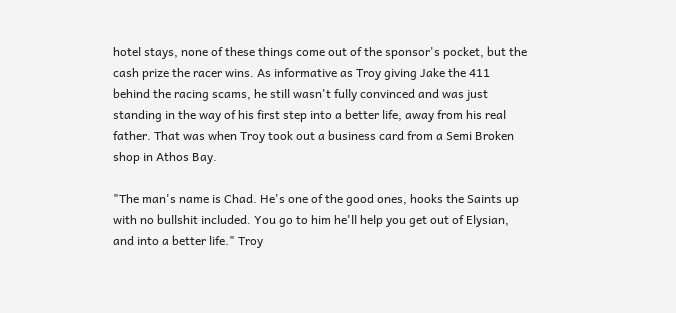hotel stays, none of these things come out of the sponsor's pocket, but the cash prize the racer wins. As informative as Troy giving Jake the 411 behind the racing scams, he still wasn't fully convinced and was just standing in the way of his first step into a better life, away from his real father. That was when Troy took out a business card from a Semi Broken shop in Athos Bay.

"The man's name is Chad. He's one of the good ones, hooks the Saints up with no bullshit included. You go to him he'll help you get out of Elysian, and into a better life." Troy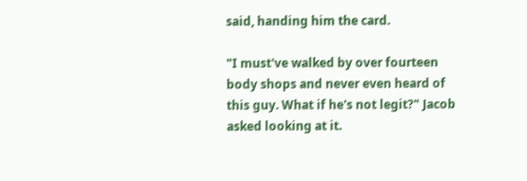said, handing him the card.

"I must've walked by over fourteen body shops and never even heard of this guy. What if he's not legit?" Jacob asked looking at it.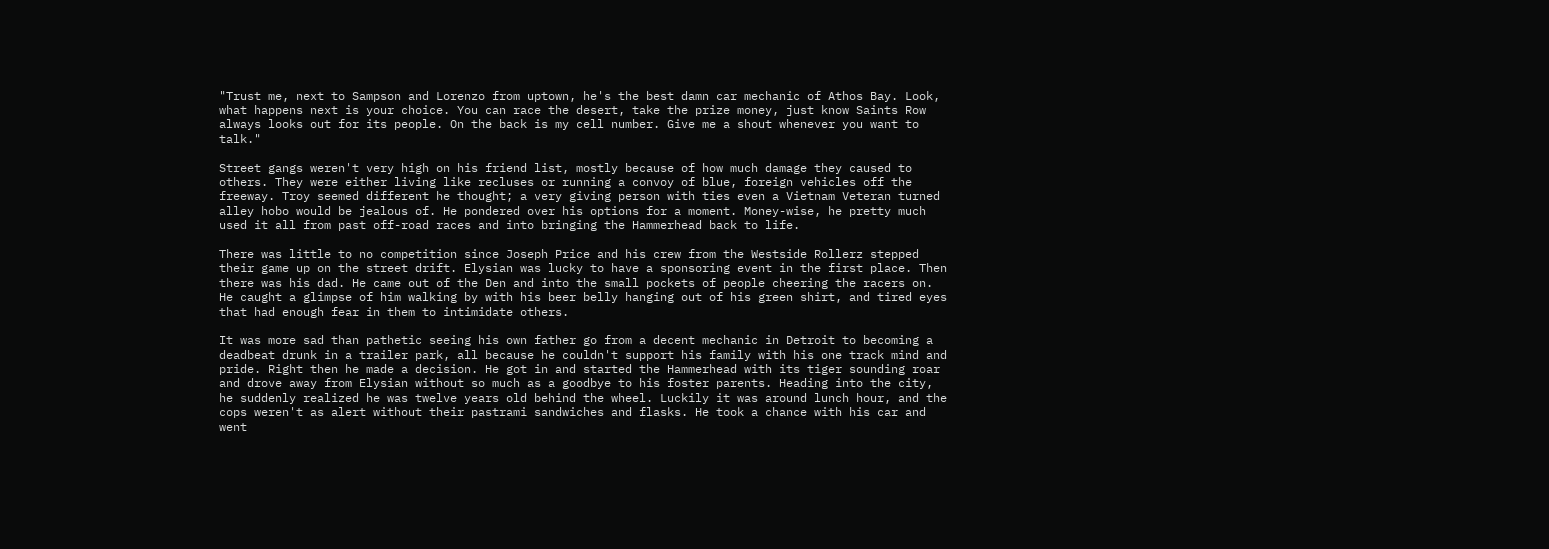"Trust me, next to Sampson and Lorenzo from uptown, he's the best damn car mechanic of Athos Bay. Look, what happens next is your choice. You can race the desert, take the prize money, just know Saints Row always looks out for its people. On the back is my cell number. Give me a shout whenever you want to talk."

Street gangs weren't very high on his friend list, mostly because of how much damage they caused to others. They were either living like recluses or running a convoy of blue, foreign vehicles off the freeway. Troy seemed different he thought; a very giving person with ties even a Vietnam Veteran turned alley hobo would be jealous of. He pondered over his options for a moment. Money-wise, he pretty much used it all from past off-road races and into bringing the Hammerhead back to life.

There was little to no competition since Joseph Price and his crew from the Westside Rollerz stepped their game up on the street drift. Elysian was lucky to have a sponsoring event in the first place. Then there was his dad. He came out of the Den and into the small pockets of people cheering the racers on. He caught a glimpse of him walking by with his beer belly hanging out of his green shirt, and tired eyes that had enough fear in them to intimidate others.

It was more sad than pathetic seeing his own father go from a decent mechanic in Detroit to becoming a deadbeat drunk in a trailer park, all because he couldn't support his family with his one track mind and pride. Right then he made a decision. He got in and started the Hammerhead with its tiger sounding roar and drove away from Elysian without so much as a goodbye to his foster parents. Heading into the city, he suddenly realized he was twelve years old behind the wheel. Luckily it was around lunch hour, and the cops weren't as alert without their pastrami sandwiches and flasks. He took a chance with his car and went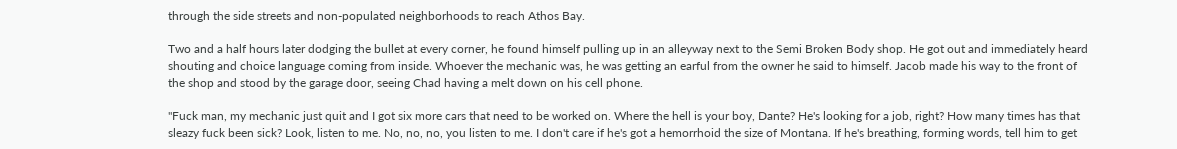through the side streets and non-populated neighborhoods to reach Athos Bay.

Two and a half hours later dodging the bullet at every corner, he found himself pulling up in an alleyway next to the Semi Broken Body shop. He got out and immediately heard shouting and choice language coming from inside. Whoever the mechanic was, he was getting an earful from the owner he said to himself. Jacob made his way to the front of the shop and stood by the garage door, seeing Chad having a melt down on his cell phone.

"Fuck man, my mechanic just quit and I got six more cars that need to be worked on. Where the hell is your boy, Dante? He's looking for a job, right? How many times has that sleazy fuck been sick? Look, listen to me. No, no, no, you listen to me. I don't care if he's got a hemorrhoid the size of Montana. If he's breathing, forming words, tell him to get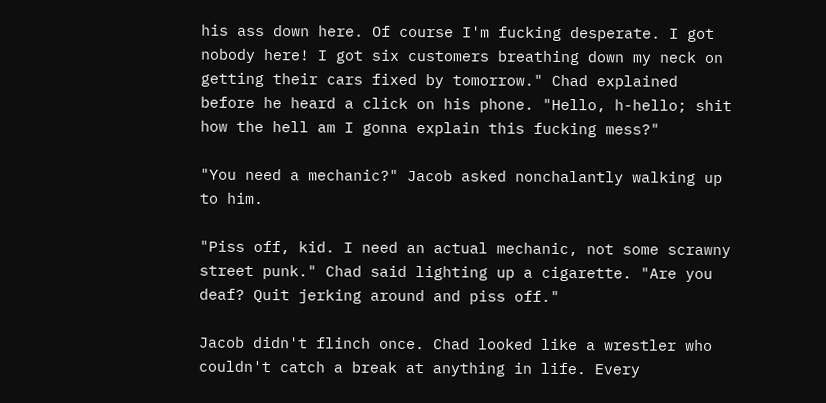his ass down here. Of course I'm fucking desperate. I got nobody here! I got six customers breathing down my neck on getting their cars fixed by tomorrow." Chad explained before he heard a click on his phone. "Hello, h-hello; shit how the hell am I gonna explain this fucking mess?"

"You need a mechanic?" Jacob asked nonchalantly walking up to him.

"Piss off, kid. I need an actual mechanic, not some scrawny street punk." Chad said lighting up a cigarette. "Are you deaf? Quit jerking around and piss off."

Jacob didn't flinch once. Chad looked like a wrestler who couldn't catch a break at anything in life. Every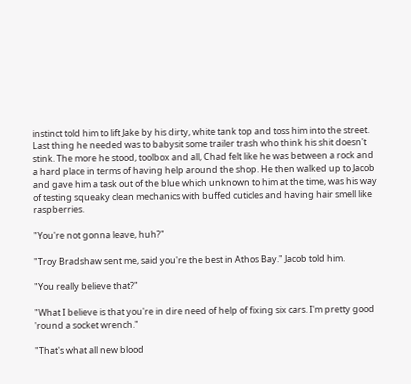instinct told him to lift Jake by his dirty, white tank top and toss him into the street. Last thing he needed was to babysit some trailer trash who think his shit doesn't stink. The more he stood, toolbox and all, Chad felt like he was between a rock and a hard place in terms of having help around the shop. He then walked up to Jacob and gave him a task out of the blue which unknown to him at the time, was his way of testing squeaky clean mechanics with buffed cuticles and having hair smell like raspberries.

"You're not gonna leave, huh?"

"Troy Bradshaw sent me, said you're the best in Athos Bay." Jacob told him.

"You really believe that?"

"What I believe is that you're in dire need of help of fixing six cars. I'm pretty good 'round a socket wrench."

"That's what all new blood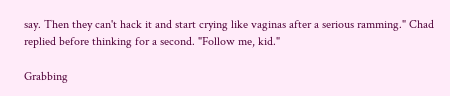say. Then they can't hack it and start crying like vaginas after a serious ramming." Chad replied before thinking for a second. "Follow me, kid."

Grabbing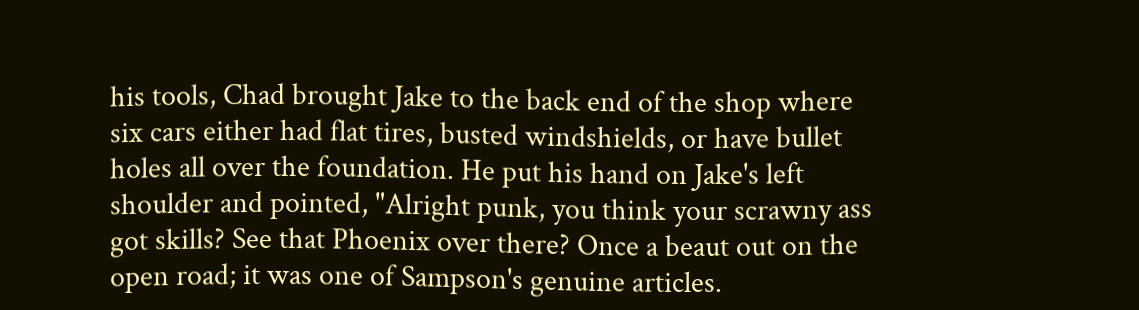his tools, Chad brought Jake to the back end of the shop where six cars either had flat tires, busted windshields, or have bullet holes all over the foundation. He put his hand on Jake's left shoulder and pointed, "Alright punk, you think your scrawny ass got skills? See that Phoenix over there? Once a beaut out on the open road; it was one of Sampson's genuine articles.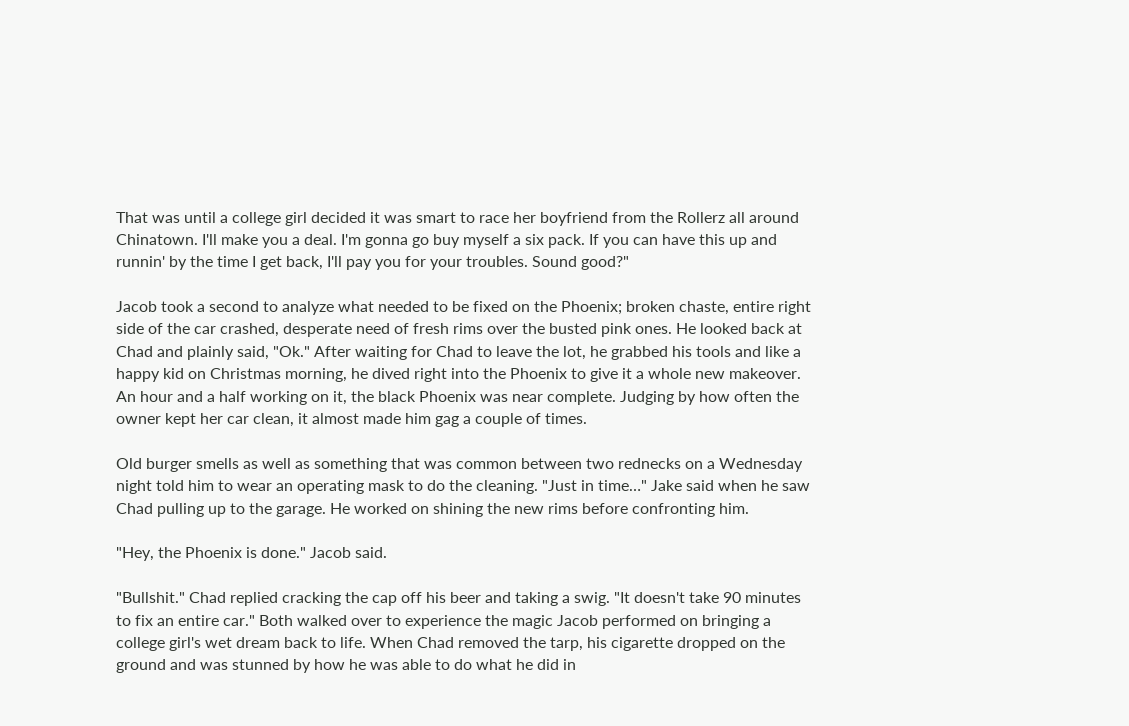That was until a college girl decided it was smart to race her boyfriend from the Rollerz all around Chinatown. I'll make you a deal. I'm gonna go buy myself a six pack. If you can have this up and runnin' by the time I get back, I'll pay you for your troubles. Sound good?"

Jacob took a second to analyze what needed to be fixed on the Phoenix; broken chaste, entire right side of the car crashed, desperate need of fresh rims over the busted pink ones. He looked back at Chad and plainly said, "Ok." After waiting for Chad to leave the lot, he grabbed his tools and like a happy kid on Christmas morning, he dived right into the Phoenix to give it a whole new makeover. An hour and a half working on it, the black Phoenix was near complete. Judging by how often the owner kept her car clean, it almost made him gag a couple of times.

Old burger smells as well as something that was common between two rednecks on a Wednesday night told him to wear an operating mask to do the cleaning. "Just in time…" Jake said when he saw Chad pulling up to the garage. He worked on shining the new rims before confronting him.

"Hey, the Phoenix is done." Jacob said.

"Bullshit." Chad replied cracking the cap off his beer and taking a swig. "It doesn't take 90 minutes to fix an entire car." Both walked over to experience the magic Jacob performed on bringing a college girl's wet dream back to life. When Chad removed the tarp, his cigarette dropped on the ground and was stunned by how he was able to do what he did in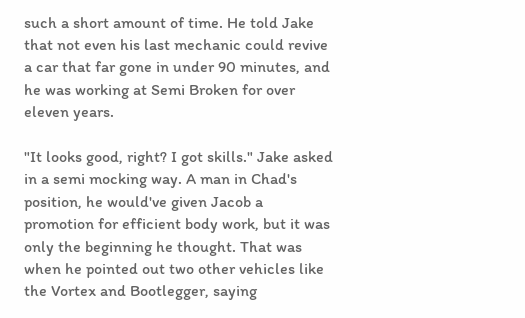such a short amount of time. He told Jake that not even his last mechanic could revive a car that far gone in under 90 minutes, and he was working at Semi Broken for over eleven years.

"It looks good, right? I got skills." Jake asked in a semi mocking way. A man in Chad's position, he would've given Jacob a promotion for efficient body work, but it was only the beginning he thought. That was when he pointed out two other vehicles like the Vortex and Bootlegger, saying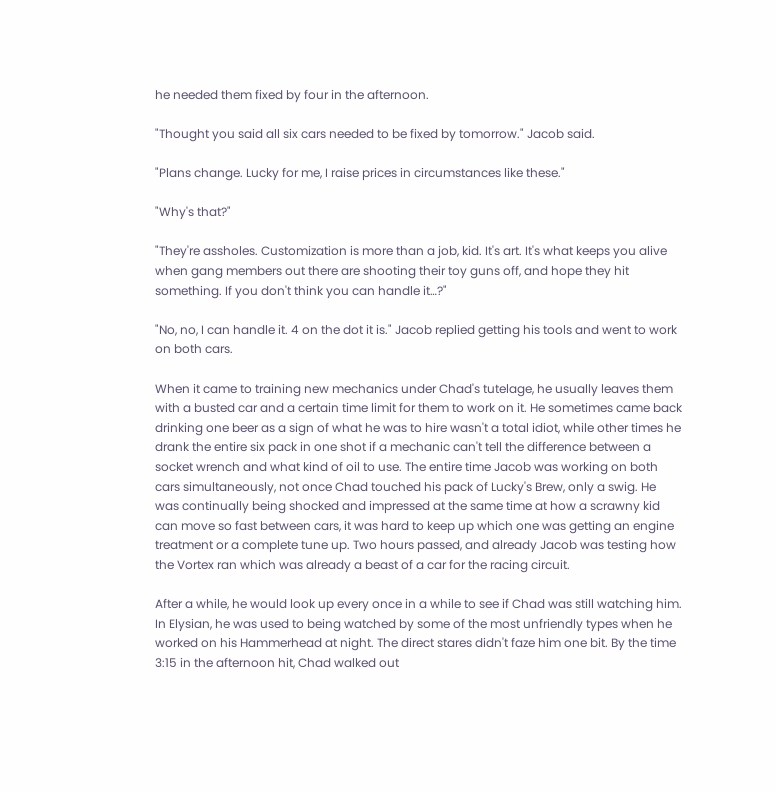he needed them fixed by four in the afternoon.

"Thought you said all six cars needed to be fixed by tomorrow." Jacob said.

"Plans change. Lucky for me, I raise prices in circumstances like these."

"Why's that?"

"They're assholes. Customization is more than a job, kid. It's art. It's what keeps you alive when gang members out there are shooting their toy guns off, and hope they hit something. If you don't think you can handle it…?"

"No, no, I can handle it. 4 on the dot it is." Jacob replied getting his tools and went to work on both cars.

When it came to training new mechanics under Chad's tutelage, he usually leaves them with a busted car and a certain time limit for them to work on it. He sometimes came back drinking one beer as a sign of what he was to hire wasn't a total idiot, while other times he drank the entire six pack in one shot if a mechanic can't tell the difference between a socket wrench and what kind of oil to use. The entire time Jacob was working on both cars simultaneously, not once Chad touched his pack of Lucky's Brew, only a swig. He was continually being shocked and impressed at the same time at how a scrawny kid can move so fast between cars, it was hard to keep up which one was getting an engine treatment or a complete tune up. Two hours passed, and already Jacob was testing how the Vortex ran which was already a beast of a car for the racing circuit.

After a while, he would look up every once in a while to see if Chad was still watching him. In Elysian, he was used to being watched by some of the most unfriendly types when he worked on his Hammerhead at night. The direct stares didn't faze him one bit. By the time 3:15 in the afternoon hit, Chad walked out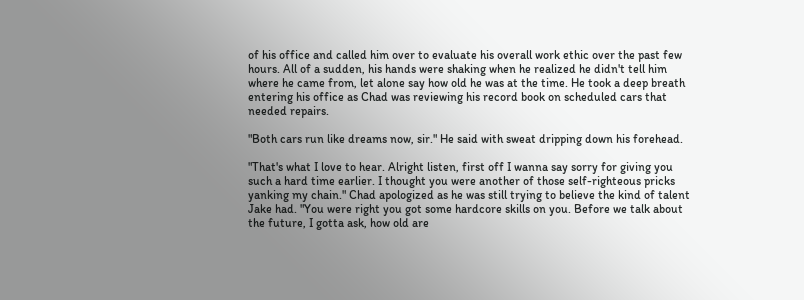of his office and called him over to evaluate his overall work ethic over the past few hours. All of a sudden, his hands were shaking when he realized he didn't tell him where he came from, let alone say how old he was at the time. He took a deep breath entering his office as Chad was reviewing his record book on scheduled cars that needed repairs.

"Both cars run like dreams now, sir." He said with sweat dripping down his forehead.

"That's what I love to hear. Alright listen, first off I wanna say sorry for giving you such a hard time earlier. I thought you were another of those self-righteous pricks yanking my chain." Chad apologized as he was still trying to believe the kind of talent Jake had. "You were right you got some hardcore skills on you. Before we talk about the future, I gotta ask, how old are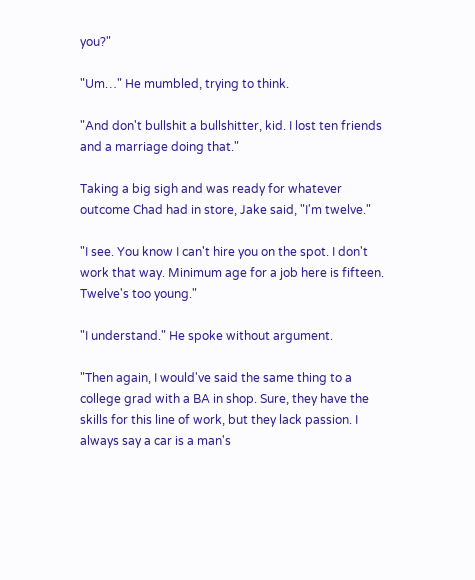you?"

"Um…" He mumbled, trying to think.

"And don't bullshit a bullshitter, kid. I lost ten friends and a marriage doing that."

Taking a big sigh and was ready for whatever outcome Chad had in store, Jake said, "I'm twelve."

"I see. You know I can't hire you on the spot. I don't work that way. Minimum age for a job here is fifteen. Twelve's too young."

"I understand." He spoke without argument.

"Then again, I would've said the same thing to a college grad with a BA in shop. Sure, they have the skills for this line of work, but they lack passion. I always say a car is a man's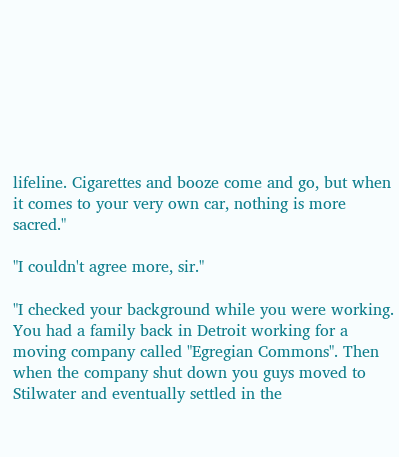lifeline. Cigarettes and booze come and go, but when it comes to your very own car, nothing is more sacred."

"I couldn't agree more, sir."

"I checked your background while you were working. You had a family back in Detroit working for a moving company called "Egregian Commons". Then when the company shut down you guys moved to Stilwater and eventually settled in the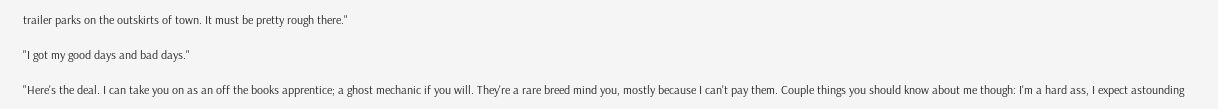trailer parks on the outskirts of town. It must be pretty rough there."

"I got my good days and bad days."

"Here's the deal. I can take you on as an off the books apprentice; a ghost mechanic if you will. They're a rare breed mind you, mostly because I can't pay them. Couple things you should know about me though: I'm a hard ass, I expect astounding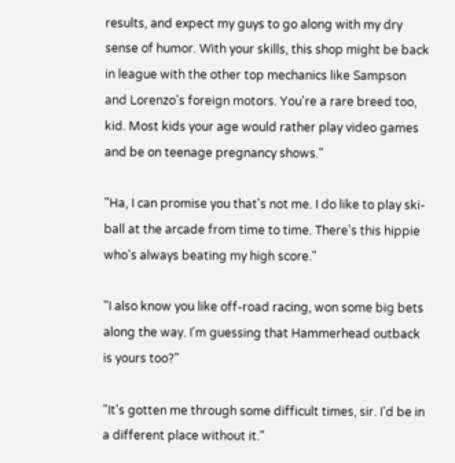results, and expect my guys to go along with my dry sense of humor. With your skills, this shop might be back in league with the other top mechanics like Sampson and Lorenzo's foreign motors. You're a rare breed too, kid. Most kids your age would rather play video games and be on teenage pregnancy shows."

"Ha, I can promise you that's not me. I do like to play ski-ball at the arcade from time to time. There's this hippie who's always beating my high score."

"I also know you like off-road racing, won some big bets along the way. I'm guessing that Hammerhead outback is yours too?"

"It's gotten me through some difficult times, sir. I'd be in a different place without it."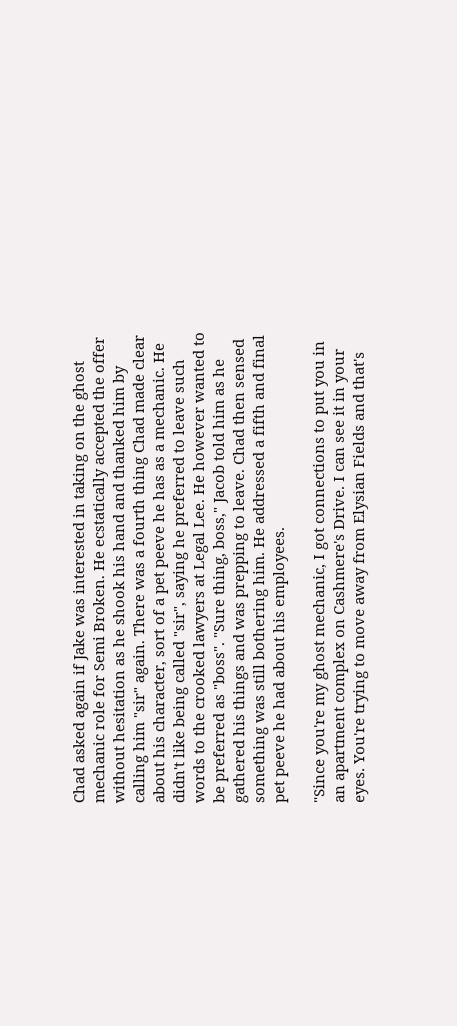Chad asked again if Jake was interested in taking on the ghost mechanic role for Semi Broken. He ecstatically accepted the offer without hesitation as he shook his hand and thanked him by calling him "sir" again. There was a fourth thing Chad made clear about his character, sort of a pet peeve he has as a mechanic. He didn't like being called "sir", saying he preferred to leave such words to the crooked lawyers at Legal Lee. He however wanted to be preferred as "boss". "Sure thing, boss," Jacob told him as he gathered his things and was prepping to leave. Chad then sensed something was still bothering him. He addressed a fifth and final pet peeve he had about his employees.

"Since you're my ghost mechanic, I got connections to put you in an apartment complex on Cashmere's Drive. I can see it in your eyes. You're trying to move away from Elysian Fields and that's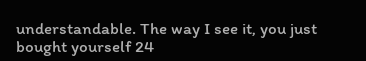understandable. The way I see it, you just bought yourself 24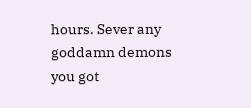hours. Sever any goddamn demons you got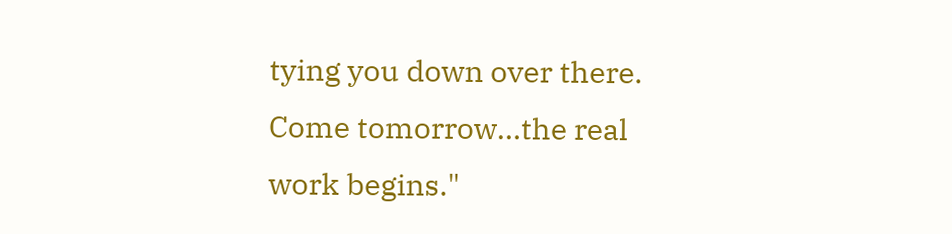tying you down over there. Come tomorrow…the real work begins."